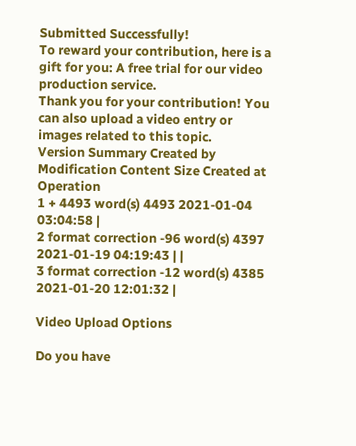Submitted Successfully!
To reward your contribution, here is a gift for you: A free trial for our video production service.
Thank you for your contribution! You can also upload a video entry or images related to this topic.
Version Summary Created by Modification Content Size Created at Operation
1 + 4493 word(s) 4493 2021-01-04 03:04:58 |
2 format correction -96 word(s) 4397 2021-01-19 04:19:43 | |
3 format correction -12 word(s) 4385 2021-01-20 12:01:32 |

Video Upload Options

Do you have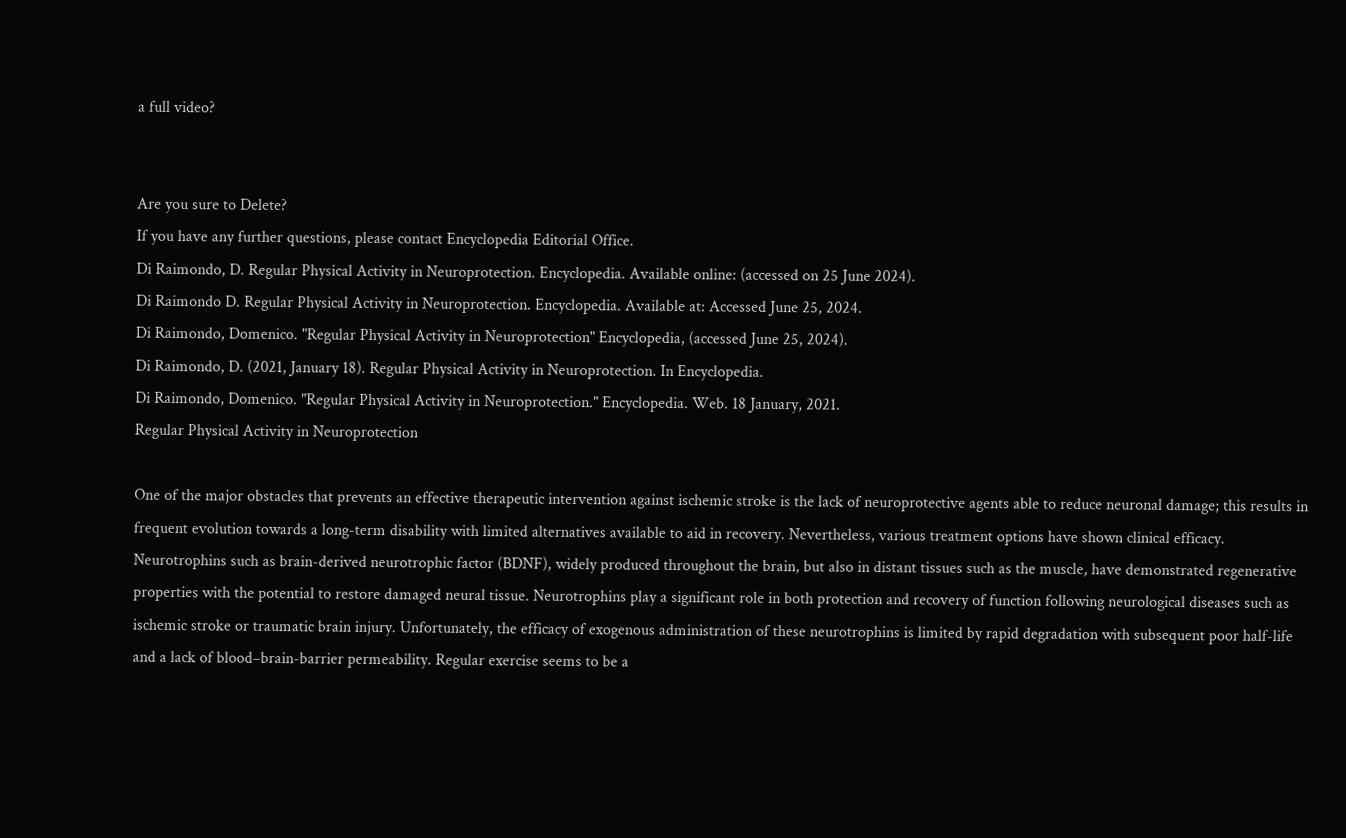a full video?


Are you sure to Delete?
If you have any further questions, please contact Encyclopedia Editorial Office.
Di Raimondo, D. Regular Physical Activity in Neuroprotection. Encyclopedia. Available online: (accessed on 25 June 2024).
Di Raimondo D. Regular Physical Activity in Neuroprotection. Encyclopedia. Available at: Accessed June 25, 2024.
Di Raimondo, Domenico. "Regular Physical Activity in Neuroprotection" Encyclopedia, (accessed June 25, 2024).
Di Raimondo, D. (2021, January 18). Regular Physical Activity in Neuroprotection. In Encyclopedia.
Di Raimondo, Domenico. "Regular Physical Activity in Neuroprotection." Encyclopedia. Web. 18 January, 2021.
Regular Physical Activity in Neuroprotection

One of the major obstacles that prevents an effective therapeutic intervention against ischemic stroke is the lack of neuroprotective agents able to reduce neuronal damage; this results in frequent evolution towards a long-term disability with limited alternatives available to aid in recovery. Nevertheless, various treatment options have shown clinical efficacy. Neurotrophins such as brain-derived neurotrophic factor (BDNF), widely produced throughout the brain, but also in distant tissues such as the muscle, have demonstrated regenerative properties with the potential to restore damaged neural tissue. Neurotrophins play a significant role in both protection and recovery of function following neurological diseases such as ischemic stroke or traumatic brain injury. Unfortunately, the efficacy of exogenous administration of these neurotrophins is limited by rapid degradation with subsequent poor half-life and a lack of blood–brain-barrier permeability. Regular exercise seems to be a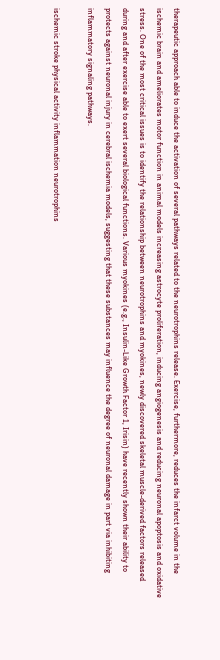therapeutic approach able to induce the activation of several pathways related to the neurotrophins release. Exercise, furthermore, reduces the infarct volume in the ischemic brain and ameliorates motor function in animal models increasing astrocyte proliferation, inducing angiogenesis and reducing neuronal apoptosis and oxidative stress. One of the most critical issues is to identify the relationship between neurotrophins and myokines, newly discovered skeletal muscle-derived factors released during and after exercise able to exert several biological functions. Various myokines (e.g., Insulin-Like Growth Factor 1, Irisin) have recently shown their ability to protects against neuronal injury in cerebral ischemia models, suggesting that these substances may influence the degree of neuronal damage in part via inhibiting inflammatory signaling pathways.

ischemic stroke physical activity inflammation neurotrophins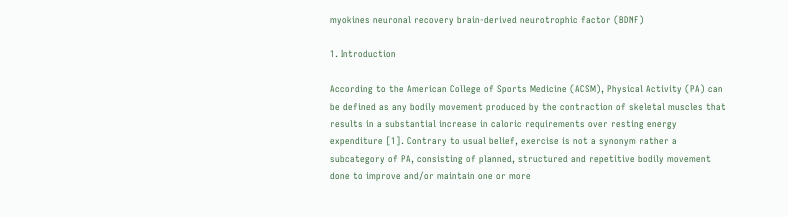myokines neuronal recovery brain-derived neurotrophic factor (BDNF)

1. Introduction

According to the American College of Sports Medicine (ACSM), Physical Activity (PA) can be defined as any bodily movement produced by the contraction of skeletal muscles that results in a substantial increase in caloric requirements over resting energy expenditure [1]. Contrary to usual belief, exercise is not a synonym rather a subcategory of PA, consisting of planned, structured and repetitive bodily movement done to improve and/or maintain one or more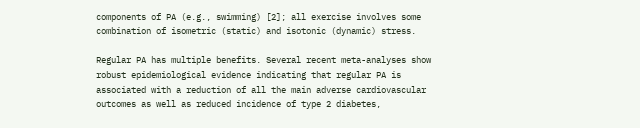components of PA (e.g., swimming) [2]; all exercise involves some combination of isometric (static) and isotonic (dynamic) stress.

Regular PA has multiple benefits. Several recent meta-analyses show robust epidemiological evidence indicating that regular PA is associated with a reduction of all the main adverse cardiovascular outcomes as well as reduced incidence of type 2 diabetes,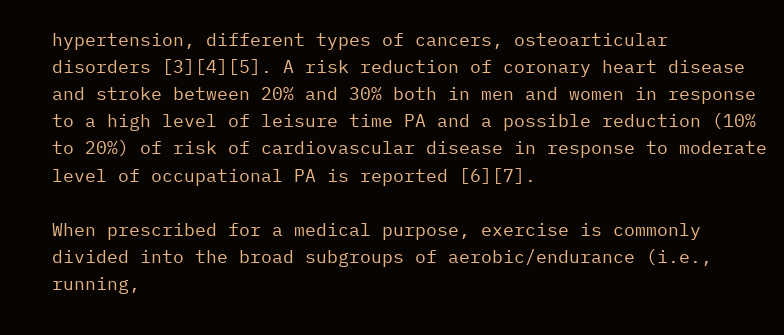hypertension, different types of cancers, osteoarticular disorders [3][4][5]. A risk reduction of coronary heart disease and stroke between 20% and 30% both in men and women in response to a high level of leisure time PA and a possible reduction (10% to 20%) of risk of cardiovascular disease in response to moderate level of occupational PA is reported [6][7].

When prescribed for a medical purpose, exercise is commonly divided into the broad subgroups of aerobic/endurance (i.e., running,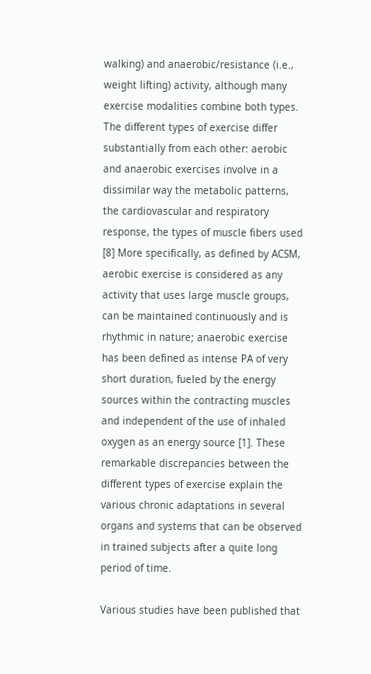walking) and anaerobic/resistance (i.e., weight lifting) activity, although many exercise modalities combine both types. The different types of exercise differ substantially from each other: aerobic and anaerobic exercises involve in a dissimilar way the metabolic patterns, the cardiovascular and respiratory response, the types of muscle fibers used [8] More specifically, as defined by ACSM, aerobic exercise is considered as any activity that uses large muscle groups, can be maintained continuously and is rhythmic in nature; anaerobic exercise has been defined as intense PA of very short duration, fueled by the energy sources within the contracting muscles and independent of the use of inhaled oxygen as an energy source [1]. These remarkable discrepancies between the different types of exercise explain the various chronic adaptations in several organs and systems that can be observed in trained subjects after a quite long period of time.

Various studies have been published that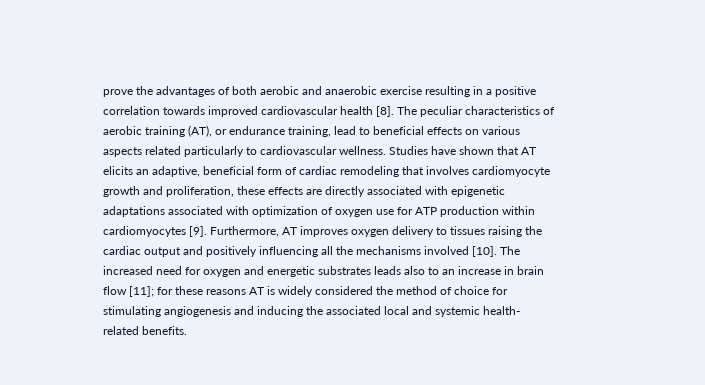prove the advantages of both aerobic and anaerobic exercise resulting in a positive correlation towards improved cardiovascular health [8]. The peculiar characteristics of aerobic training (AT), or endurance training, lead to beneficial effects on various aspects related particularly to cardiovascular wellness. Studies have shown that AT elicits an adaptive, beneficial form of cardiac remodeling that involves cardiomyocyte growth and proliferation, these effects are directly associated with epigenetic adaptations associated with optimization of oxygen use for ATP production within cardiomyocytes [9]. Furthermore, AT improves oxygen delivery to tissues raising the cardiac output and positively influencing all the mechanisms involved [10]. The increased need for oxygen and energetic substrates leads also to an increase in brain flow [11]; for these reasons AT is widely considered the method of choice for stimulating angiogenesis and inducing the associated local and systemic health-related benefits.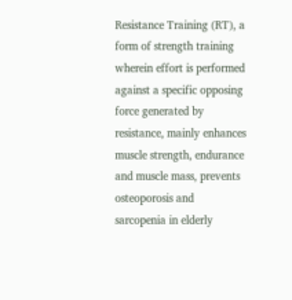Resistance Training (RT), a form of strength training wherein effort is performed against a specific opposing force generated by resistance, mainly enhances muscle strength, endurance and muscle mass, prevents osteoporosis and sarcopenia in elderly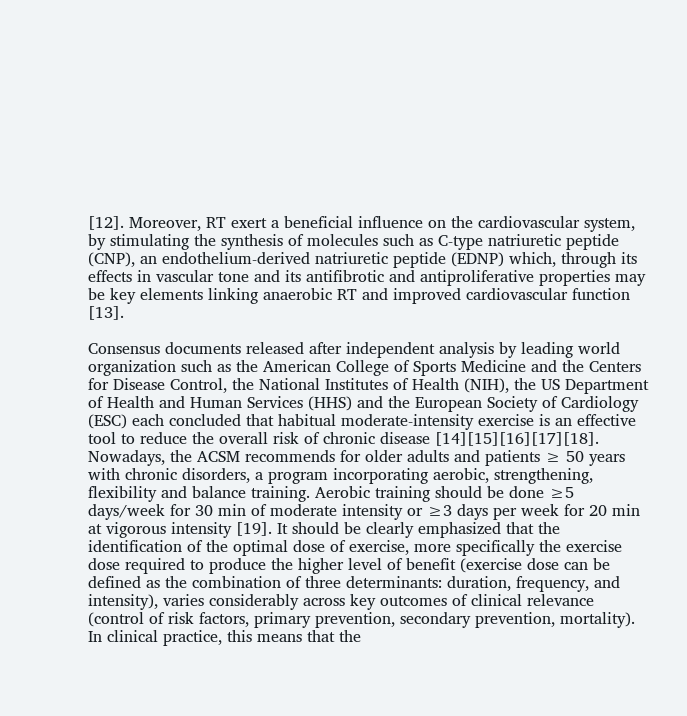[12]. Moreover, RT exert a beneficial influence on the cardiovascular system, by stimulating the synthesis of molecules such as C-type natriuretic peptide (CNP), an endothelium-derived natriuretic peptide (EDNP) which, through its effects in vascular tone and its antifibrotic and antiproliferative properties may be key elements linking anaerobic RT and improved cardiovascular function [13].

Consensus documents released after independent analysis by leading world organization such as the American College of Sports Medicine and the Centers for Disease Control, the National Institutes of Health (NIH), the US Department of Health and Human Services (HHS) and the European Society of Cardiology (ESC) each concluded that habitual moderate-intensity exercise is an effective tool to reduce the overall risk of chronic disease [14][15][16][17][18]. Nowadays, the ACSM recommends for older adults and patients ≥ 50 years with chronic disorders, a program incorporating aerobic, strengthening, flexibility and balance training. Aerobic training should be done ≥5 days/week for 30 min of moderate intensity or ≥3 days per week for 20 min at vigorous intensity [19]. It should be clearly emphasized that the identification of the optimal dose of exercise, more specifically the exercise dose required to produce the higher level of benefit (exercise dose can be defined as the combination of three determinants: duration, frequency, and intensity), varies considerably across key outcomes of clinical relevance (control of risk factors, primary prevention, secondary prevention, mortality). In clinical practice, this means that the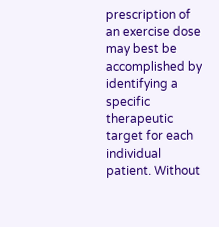prescription of an exercise dose may best be accomplished by identifying a specific therapeutic target for each individual patient. Without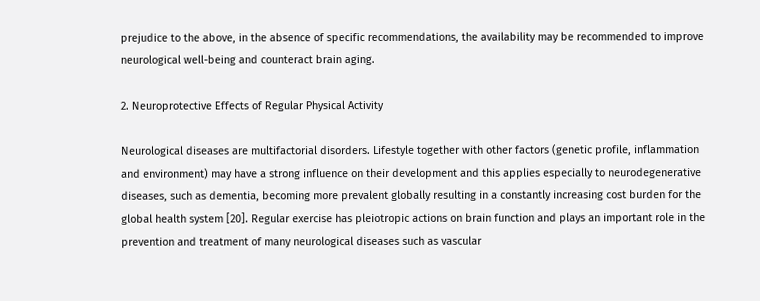prejudice to the above, in the absence of specific recommendations, the availability may be recommended to improve neurological well-being and counteract brain aging.

2. Neuroprotective Effects of Regular Physical Activity

Neurological diseases are multifactorial disorders. Lifestyle together with other factors (genetic profile, inflammation and environment) may have a strong influence on their development and this applies especially to neurodegenerative diseases, such as dementia, becoming more prevalent globally resulting in a constantly increasing cost burden for the global health system [20]. Regular exercise has pleiotropic actions on brain function and plays an important role in the prevention and treatment of many neurological diseases such as vascular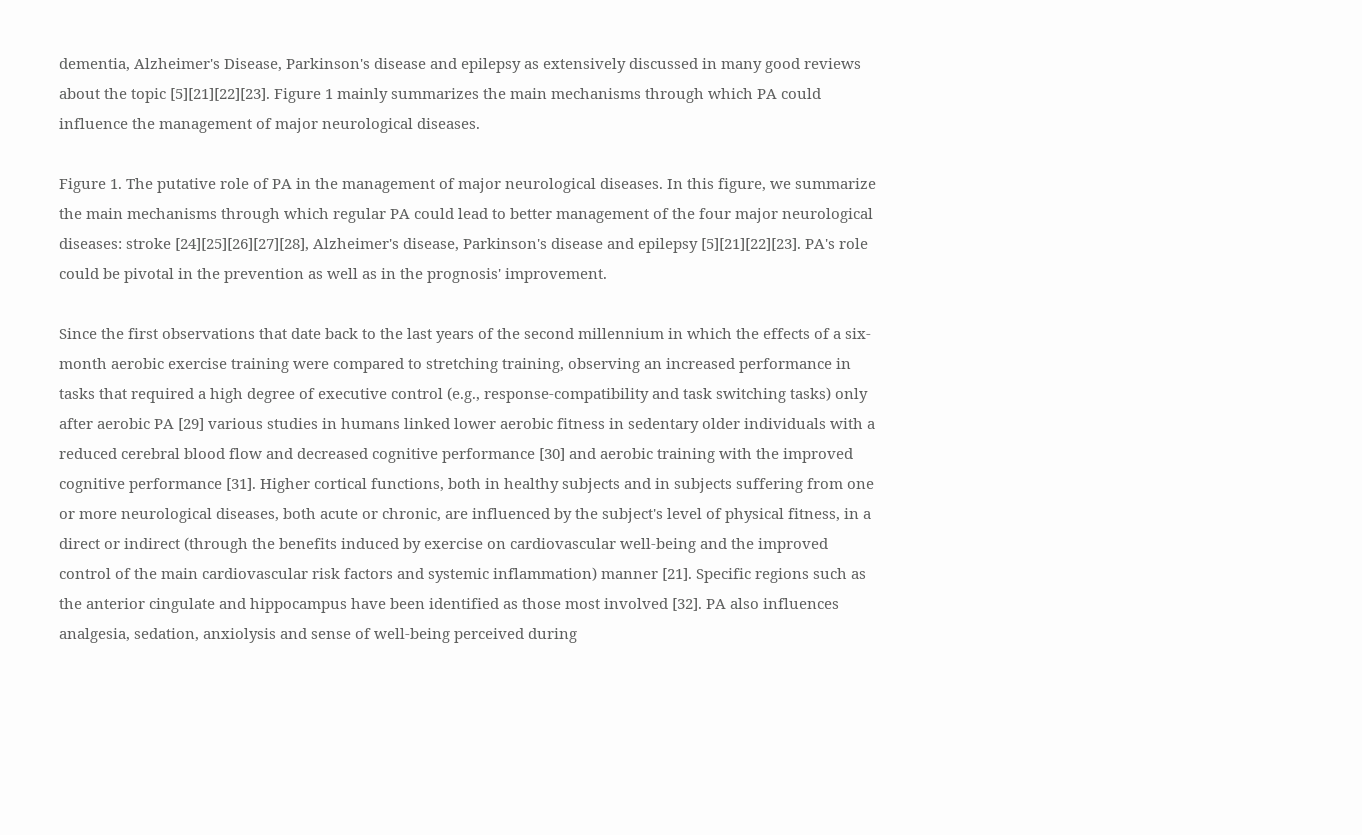dementia, Alzheimer's Disease, Parkinson's disease and epilepsy as extensively discussed in many good reviews about the topic [5][21][22][23]. Figure 1 mainly summarizes the main mechanisms through which PA could influence the management of major neurological diseases.

Figure 1. The putative role of PA in the management of major neurological diseases. In this figure, we summarize the main mechanisms through which regular PA could lead to better management of the four major neurological diseases: stroke [24][25][26][27][28], Alzheimer's disease, Parkinson's disease and epilepsy [5][21][22][23]. PA's role could be pivotal in the prevention as well as in the prognosis' improvement.

Since the first observations that date back to the last years of the second millennium in which the effects of a six-month aerobic exercise training were compared to stretching training, observing an increased performance in tasks that required a high degree of executive control (e.g., response-compatibility and task switching tasks) only after aerobic PA [29] various studies in humans linked lower aerobic fitness in sedentary older individuals with a reduced cerebral blood flow and decreased cognitive performance [30] and aerobic training with the improved cognitive performance [31]. Higher cortical functions, both in healthy subjects and in subjects suffering from one or more neurological diseases, both acute or chronic, are influenced by the subject's level of physical fitness, in a direct or indirect (through the benefits induced by exercise on cardiovascular well-being and the improved control of the main cardiovascular risk factors and systemic inflammation) manner [21]. Specific regions such as the anterior cingulate and hippocampus have been identified as those most involved [32]. PA also influences analgesia, sedation, anxiolysis and sense of well-being perceived during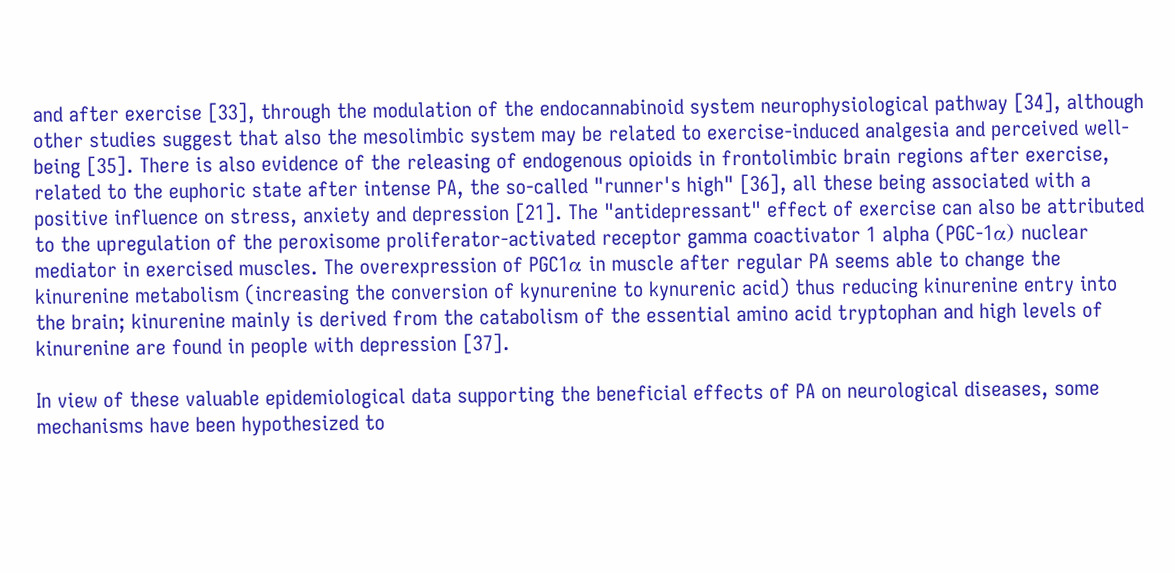and after exercise [33], through the modulation of the endocannabinoid system neurophysiological pathway [34], although other studies suggest that also the mesolimbic system may be related to exercise-induced analgesia and perceived well-being [35]. There is also evidence of the releasing of endogenous opioids in frontolimbic brain regions after exercise, related to the euphoric state after intense PA, the so-called "runner's high" [36], all these being associated with a positive influence on stress, anxiety and depression [21]. The "antidepressant" effect of exercise can also be attributed to the upregulation of the peroxisome proliferator-activated receptor gamma coactivator 1 alpha (PGC-1α) nuclear mediator in exercised muscles. The overexpression of PGC1α in muscle after regular PA seems able to change the kinurenine metabolism (increasing the conversion of kynurenine to kynurenic acid) thus reducing kinurenine entry into the brain; kinurenine mainly is derived from the catabolism of the essential amino acid tryptophan and high levels of kinurenine are found in people with depression [37].

In view of these valuable epidemiological data supporting the beneficial effects of PA on neurological diseases, some mechanisms have been hypothesized to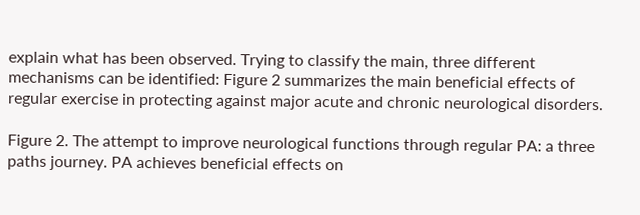explain what has been observed. Trying to classify the main, three different mechanisms can be identified: Figure 2 summarizes the main beneficial effects of regular exercise in protecting against major acute and chronic neurological disorders.

Figure 2. The attempt to improve neurological functions through regular PA: a three paths journey. PA achieves beneficial effects on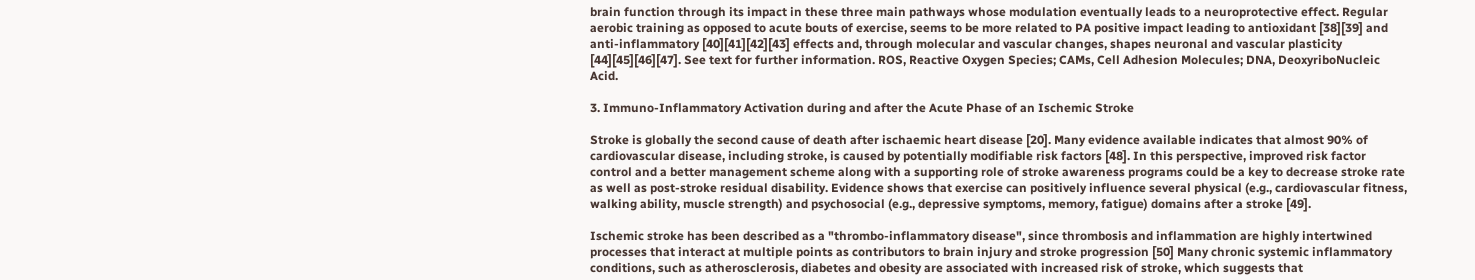brain function through its impact in these three main pathways whose modulation eventually leads to a neuroprotective effect. Regular aerobic training as opposed to acute bouts of exercise, seems to be more related to PA positive impact leading to antioxidant [38][39] and anti-inflammatory [40][41][42][43] effects and, through molecular and vascular changes, shapes neuronal and vascular plasticity [44][45][46][47]. See text for further information. ROS, Reactive Oxygen Species; CAMs, Cell Adhesion Molecules; DNA, DeoxyriboNucleic Acid.

3. Immuno-Inflammatory Activation during and after the Acute Phase of an Ischemic Stroke

Stroke is globally the second cause of death after ischaemic heart disease [20]. Many evidence available indicates that almost 90% of cardiovascular disease, including stroke, is caused by potentially modifiable risk factors [48]. In this perspective, improved risk factor control and a better management scheme along with a supporting role of stroke awareness programs could be a key to decrease stroke rate as well as post-stroke residual disability. Evidence shows that exercise can positively influence several physical (e.g., cardiovascular fitness, walking ability, muscle strength) and psychosocial (e.g., depressive symptoms, memory, fatigue) domains after a stroke [49].

Ischemic stroke has been described as a "thrombo-inflammatory disease", since thrombosis and inflammation are highly intertwined processes that interact at multiple points as contributors to brain injury and stroke progression [50] Many chronic systemic inflammatory conditions, such as atherosclerosis, diabetes and obesity are associated with increased risk of stroke, which suggests that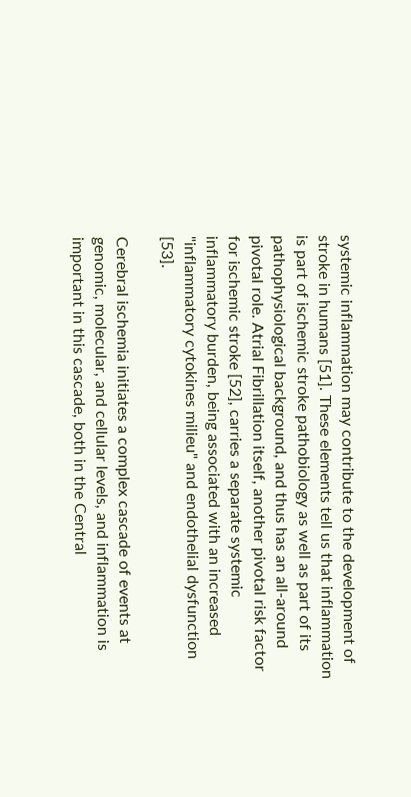systemic inflammation may contribute to the development of stroke in humans [51]. These elements tell us that inflammation is part of ischemic stroke pathobiology as well as part of its pathophysiological background, and thus has an all-around pivotal role. Atrial Fibrillation itself, another pivotal risk factor for ischemic stroke [52], carries a separate systemic inflammatory burden, being associated with an increased "inflammatory cytokines milieu" and endothelial dysfunction [53].

Cerebral ischemia initiates a complex cascade of events at genomic, molecular, and cellular levels, and inflammation is important in this cascade, both in the Central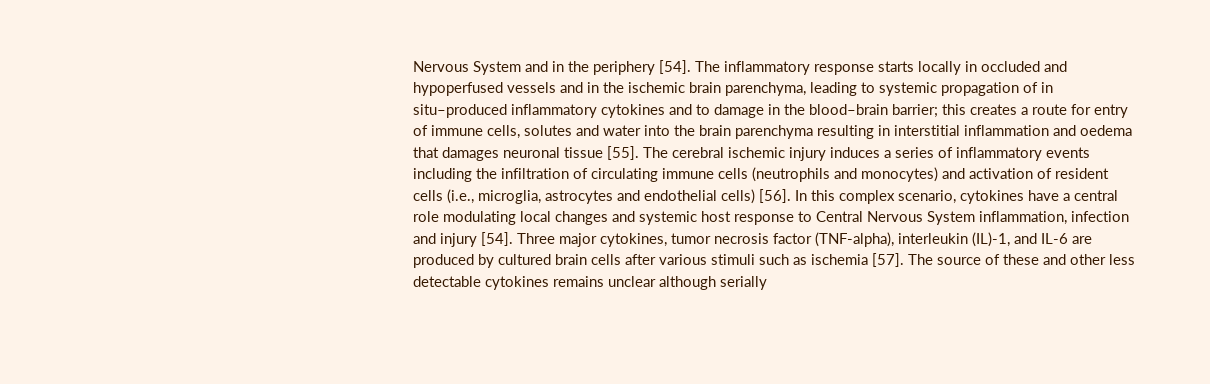Nervous System and in the periphery [54]. The inflammatory response starts locally in occluded and hypoperfused vessels and in the ischemic brain parenchyma, leading to systemic propagation of in situ–produced inflammatory cytokines and to damage in the blood–brain barrier; this creates a route for entry of immune cells, solutes and water into the brain parenchyma resulting in interstitial inflammation and oedema that damages neuronal tissue [55]. The cerebral ischemic injury induces a series of inflammatory events including the infiltration of circulating immune cells (neutrophils and monocytes) and activation of resident cells (i.e., microglia, astrocytes and endothelial cells) [56]. In this complex scenario, cytokines have a central role modulating local changes and systemic host response to Central Nervous System inflammation, infection and injury [54]. Three major cytokines, tumor necrosis factor (TNF-alpha), interleukin (IL)-1, and IL-6 are produced by cultured brain cells after various stimuli such as ischemia [57]. The source of these and other less detectable cytokines remains unclear although serially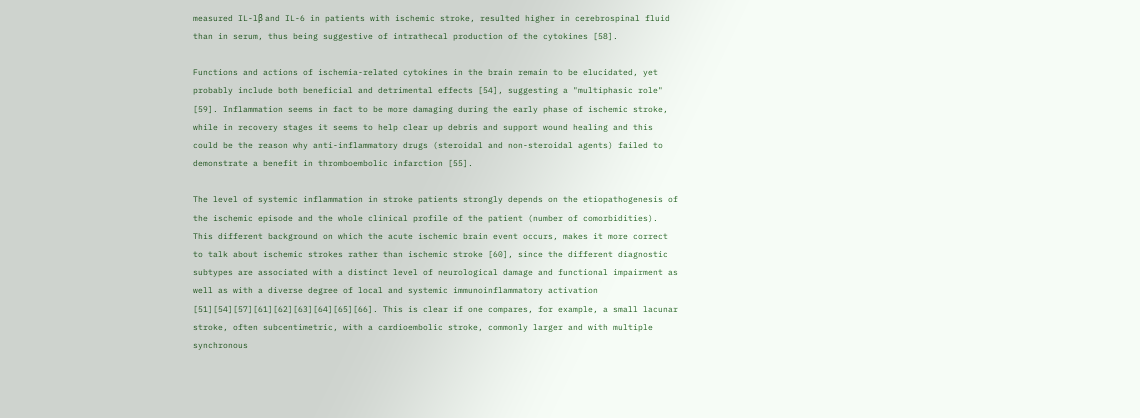measured IL-lβ and IL-6 in patients with ischemic stroke, resulted higher in cerebrospinal fluid than in serum, thus being suggestive of intrathecal production of the cytokines [58].

Functions and actions of ischemia-related cytokines in the brain remain to be elucidated, yet probably include both beneficial and detrimental effects [54], suggesting a "multiphasic role" [59]. Inflammation seems in fact to be more damaging during the early phase of ischemic stroke, while in recovery stages it seems to help clear up debris and support wound healing and this could be the reason why anti-inflammatory drugs (steroidal and non-steroidal agents) failed to demonstrate a benefit in thromboembolic infarction [55].

The level of systemic inflammation in stroke patients strongly depends on the etiopathogenesis of the ischemic episode and the whole clinical profile of the patient (number of comorbidities). This different background on which the acute ischemic brain event occurs, makes it more correct to talk about ischemic strokes rather than ischemic stroke [60], since the different diagnostic subtypes are associated with a distinct level of neurological damage and functional impairment as well as with a diverse degree of local and systemic immunoinflammatory activation [51][54][57][61][62][63][64][65][66]. This is clear if one compares, for example, a small lacunar stroke, often subcentimetric, with a cardioembolic stroke, commonly larger and with multiple synchronous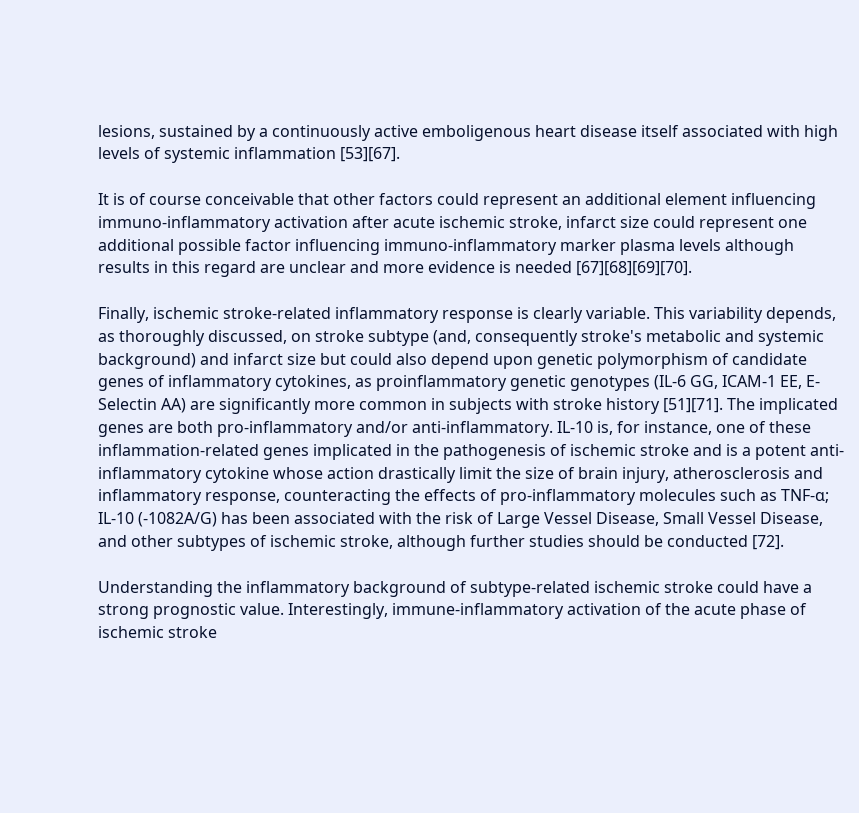lesions, sustained by a continuously active emboligenous heart disease itself associated with high levels of systemic inflammation [53][67].

It is of course conceivable that other factors could represent an additional element influencing immuno-inflammatory activation after acute ischemic stroke, infarct size could represent one additional possible factor influencing immuno-inflammatory marker plasma levels although results in this regard are unclear and more evidence is needed [67][68][69][70].

Finally, ischemic stroke-related inflammatory response is clearly variable. This variability depends, as thoroughly discussed, on stroke subtype (and, consequently stroke's metabolic and systemic background) and infarct size but could also depend upon genetic polymorphism of candidate genes of inflammatory cytokines, as proinflammatory genetic genotypes (IL-6 GG, ICAM-1 EE, E-Selectin AA) are significantly more common in subjects with stroke history [51][71]. The implicated genes are both pro-inflammatory and/or anti-inflammatory. IL-10 is, for instance, one of these inflammation-related genes implicated in the pathogenesis of ischemic stroke and is a potent anti-inflammatory cytokine whose action drastically limit the size of brain injury, atherosclerosis and inflammatory response, counteracting the effects of pro-inflammatory molecules such as TNF-α; IL-10 (-1082A/G) has been associated with the risk of Large Vessel Disease, Small Vessel Disease, and other subtypes of ischemic stroke, although further studies should be conducted [72].

Understanding the inflammatory background of subtype-related ischemic stroke could have a strong prognostic value. Interestingly, immune-inflammatory activation of the acute phase of ischemic stroke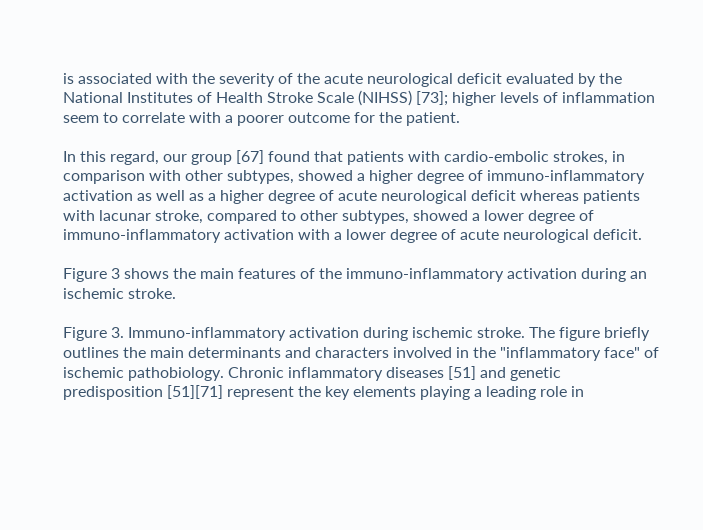is associated with the severity of the acute neurological deficit evaluated by the National Institutes of Health Stroke Scale (NIHSS) [73]; higher levels of inflammation seem to correlate with a poorer outcome for the patient.

In this regard, our group [67] found that patients with cardio-embolic strokes, in comparison with other subtypes, showed a higher degree of immuno-inflammatory activation as well as a higher degree of acute neurological deficit whereas patients with lacunar stroke, compared to other subtypes, showed a lower degree of immuno-inflammatory activation with a lower degree of acute neurological deficit.

Figure 3 shows the main features of the immuno-inflammatory activation during an ischemic stroke.

Figure 3. Immuno-inflammatory activation during ischemic stroke. The figure briefly outlines the main determinants and characters involved in the "inflammatory face" of ischemic pathobiology. Chronic inflammatory diseases [51] and genetic predisposition [51][71] represent the key elements playing a leading role in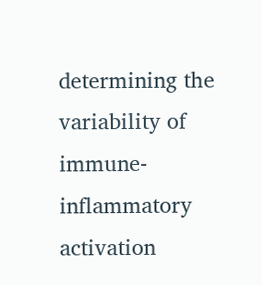determining the variability of immune-inflammatory activation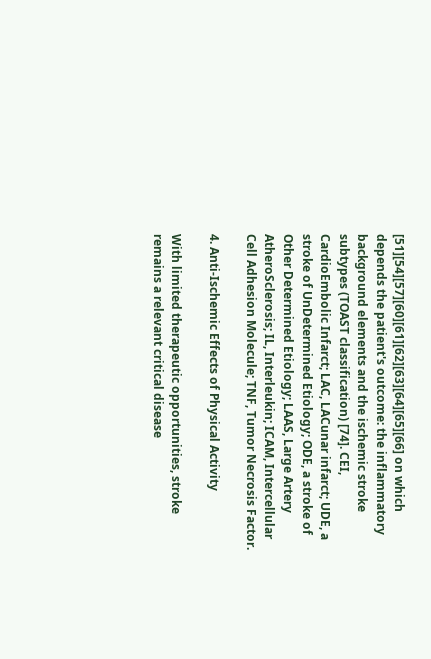[51][54][57][60][61][62][63][64][65][66] on which depends the patient's outcome: the inflammatory background elements and the ischemic stroke subtypes (TOAST classification) [74]. CEI, CardioEmbolic Infarct; LAC, LACunar infarct; UDE, a stroke of UnDetermined Etiology; ODE, a stroke of Other Determined Etiology; LAAS, Large Artery AtheroSclerosis; IL, Interleukin; ICAM, Intercellular Cell Adhesion Molecule; TNF, Tumor Necrosis Factor.

4. Anti-Ischemic Effects of Physical Activity

With limited therapeutic opportunities, stroke remains a relevant critical disease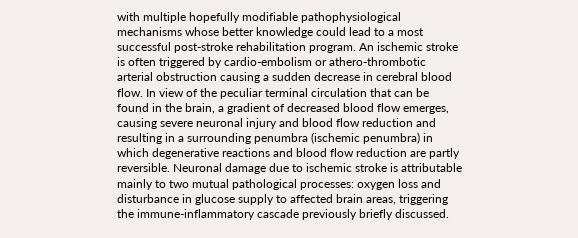with multiple hopefully modifiable pathophysiological mechanisms whose better knowledge could lead to a most successful post-stroke rehabilitation program. An ischemic stroke is often triggered by cardio-embolism or athero-thrombotic arterial obstruction causing a sudden decrease in cerebral blood flow. In view of the peculiar terminal circulation that can be found in the brain, a gradient of decreased blood flow emerges, causing severe neuronal injury and blood flow reduction and resulting in a surrounding penumbra (ischemic penumbra) in which degenerative reactions and blood flow reduction are partly reversible. Neuronal damage due to ischemic stroke is attributable mainly to two mutual pathological processes: oxygen loss and disturbance in glucose supply to affected brain areas, triggering the immune-inflammatory cascade previously briefly discussed.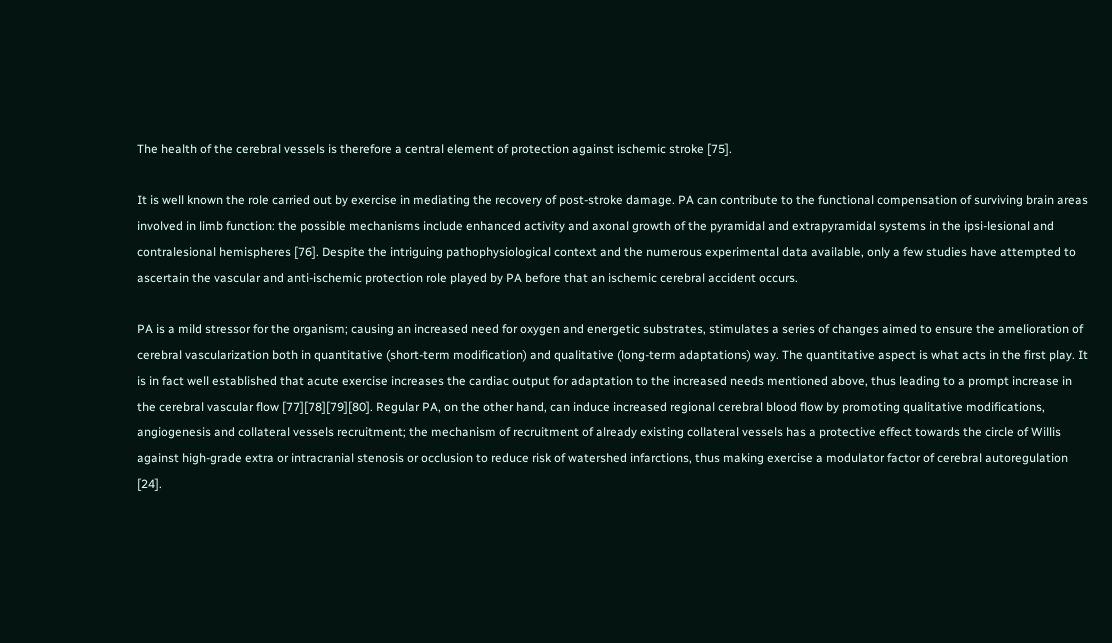The health of the cerebral vessels is therefore a central element of protection against ischemic stroke [75].

It is well known the role carried out by exercise in mediating the recovery of post-stroke damage. PA can contribute to the functional compensation of surviving brain areas involved in limb function: the possible mechanisms include enhanced activity and axonal growth of the pyramidal and extrapyramidal systems in the ipsi-lesional and contralesional hemispheres [76]. Despite the intriguing pathophysiological context and the numerous experimental data available, only a few studies have attempted to ascertain the vascular and anti-ischemic protection role played by PA before that an ischemic cerebral accident occurs.

PA is a mild stressor for the organism; causing an increased need for oxygen and energetic substrates, stimulates a series of changes aimed to ensure the amelioration of cerebral vascularization both in quantitative (short-term modification) and qualitative (long-term adaptations) way. The quantitative aspect is what acts in the first play. It is in fact well established that acute exercise increases the cardiac output for adaptation to the increased needs mentioned above, thus leading to a prompt increase in the cerebral vascular flow [77][78][79][80]. Regular PA, on the other hand, can induce increased regional cerebral blood flow by promoting qualitative modifications, angiogenesis and collateral vessels recruitment; the mechanism of recruitment of already existing collateral vessels has a protective effect towards the circle of Willis against high-grade extra or intracranial stenosis or occlusion to reduce risk of watershed infarctions, thus making exercise a modulator factor of cerebral autoregulation [24].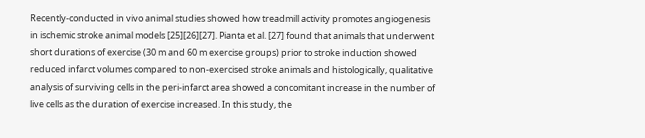Recently-conducted in vivo animal studies showed how treadmill activity promotes angiogenesis in ischemic stroke animal models [25][26][27]. Pianta et al. [27] found that animals that underwent short durations of exercise (30 m and 60 m exercise groups) prior to stroke induction showed reduced infarct volumes compared to non-exercised stroke animals and histologically, qualitative analysis of surviving cells in the peri-infarct area showed a concomitant increase in the number of live cells as the duration of exercise increased. In this study, the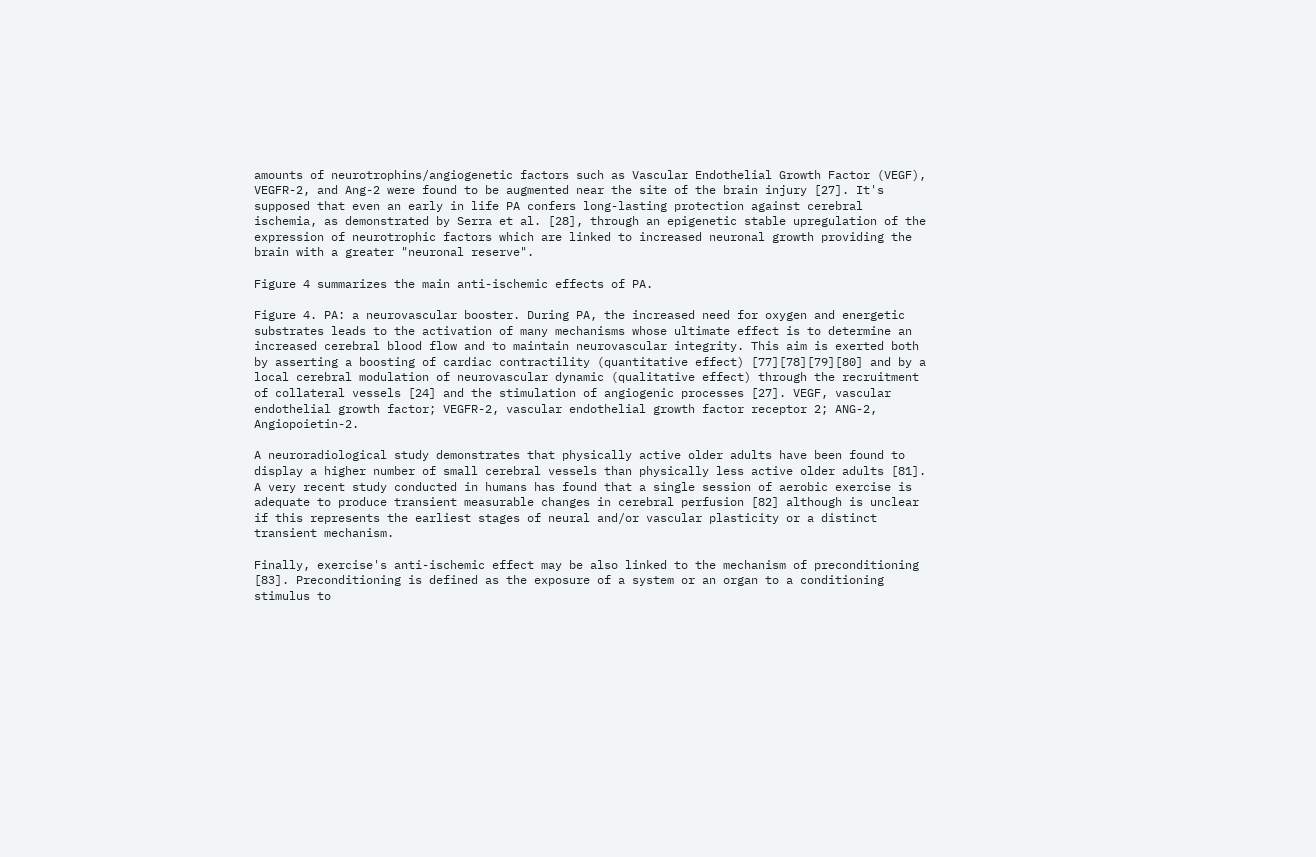amounts of neurotrophins/angiogenetic factors such as Vascular Endothelial Growth Factor (VEGF), VEGFR-2, and Ang-2 were found to be augmented near the site of the brain injury [27]. It's supposed that even an early in life PA confers long-lasting protection against cerebral ischemia, as demonstrated by Serra et al. [28], through an epigenetic stable upregulation of the expression of neurotrophic factors which are linked to increased neuronal growth providing the brain with a greater "neuronal reserve".

Figure 4 summarizes the main anti-ischemic effects of PA.

Figure 4. PA: a neurovascular booster. During PA, the increased need for oxygen and energetic substrates leads to the activation of many mechanisms whose ultimate effect is to determine an increased cerebral blood flow and to maintain neurovascular integrity. This aim is exerted both by asserting a boosting of cardiac contractility (quantitative effect) [77][78][79][80] and by a local cerebral modulation of neurovascular dynamic (qualitative effect) through the recruitment of collateral vessels [24] and the stimulation of angiogenic processes [27]. VEGF, vascular endothelial growth factor; VEGFR-2, vascular endothelial growth factor receptor 2; ANG-2, Angiopoietin-2.

A neuroradiological study demonstrates that physically active older adults have been found to display a higher number of small cerebral vessels than physically less active older adults [81]. A very recent study conducted in humans has found that a single session of aerobic exercise is adequate to produce transient measurable changes in cerebral perfusion [82] although is unclear if this represents the earliest stages of neural and/or vascular plasticity or a distinct transient mechanism.

Finally, exercise's anti-ischemic effect may be also linked to the mechanism of preconditioning [83]. Preconditioning is defined as the exposure of a system or an organ to a conditioning stimulus to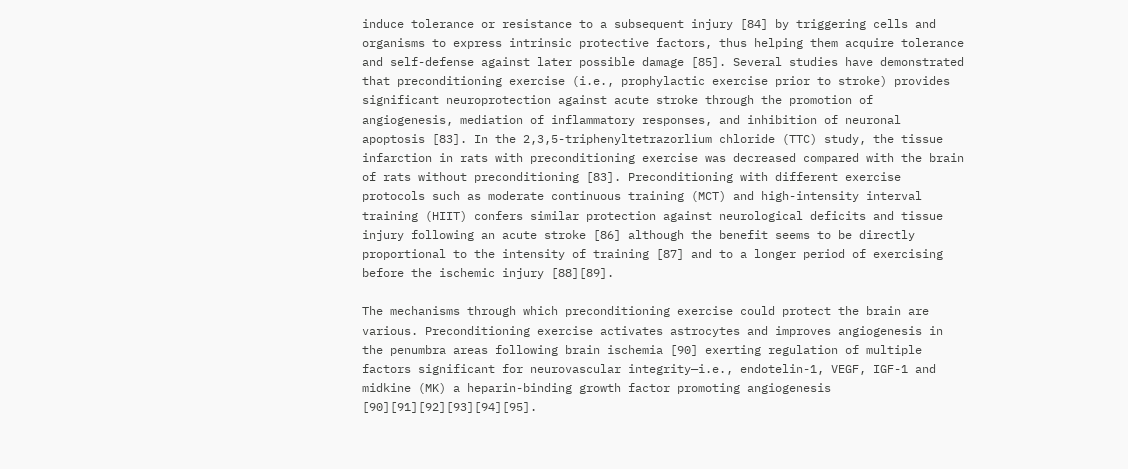induce tolerance or resistance to a subsequent injury [84] by triggering cells and organisms to express intrinsic protective factors, thus helping them acquire tolerance and self-defense against later possible damage [85]. Several studies have demonstrated that preconditioning exercise (i.e., prophylactic exercise prior to stroke) provides significant neuroprotection against acute stroke through the promotion of angiogenesis, mediation of inflammatory responses, and inhibition of neuronal apoptosis [83]. In the 2,3,5-triphenyltetrazorlium chloride (TTC) study, the tissue infarction in rats with preconditioning exercise was decreased compared with the brain of rats without preconditioning [83]. Preconditioning with different exercise protocols such as moderate continuous training (MCT) and high-intensity interval training (HIIT) confers similar protection against neurological deficits and tissue injury following an acute stroke [86] although the benefit seems to be directly proportional to the intensity of training [87] and to a longer period of exercising before the ischemic injury [88][89].

The mechanisms through which preconditioning exercise could protect the brain are various. Preconditioning exercise activates astrocytes and improves angiogenesis in the penumbra areas following brain ischemia [90] exerting regulation of multiple factors significant for neurovascular integrity—i.e., endotelin-1, VEGF, IGF-1 and midkine (MK) a heparin-binding growth factor promoting angiogenesis [90][91][92][93][94][95].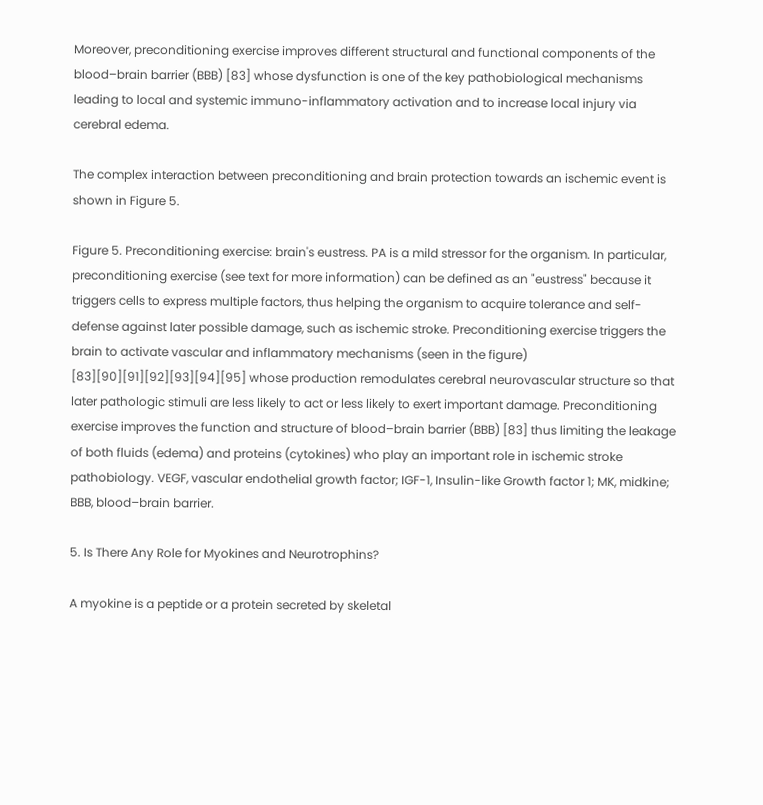Moreover, preconditioning exercise improves different structural and functional components of the blood–brain barrier (BBB) [83] whose dysfunction is one of the key pathobiological mechanisms leading to local and systemic immuno-inflammatory activation and to increase local injury via cerebral edema.

The complex interaction between preconditioning and brain protection towards an ischemic event is shown in Figure 5.

Figure 5. Preconditioning exercise: brain's eustress. PA is a mild stressor for the organism. In particular, preconditioning exercise (see text for more information) can be defined as an "eustress" because it triggers cells to express multiple factors, thus helping the organism to acquire tolerance and self-defense against later possible damage, such as ischemic stroke. Preconditioning exercise triggers the brain to activate vascular and inflammatory mechanisms (seen in the figure) [83][90][91][92][93][94][95] whose production remodulates cerebral neurovascular structure so that later pathologic stimuli are less likely to act or less likely to exert important damage. Preconditioning exercise improves the function and structure of blood–brain barrier (BBB) [83] thus limiting the leakage of both fluids (edema) and proteins (cytokines) who play an important role in ischemic stroke pathobiology. VEGF, vascular endothelial growth factor; IGF-1, Insulin-like Growth factor 1; MK, midkine; BBB, blood–brain barrier.

5. Is There Any Role for Myokines and Neurotrophins?

A myokine is a peptide or a protein secreted by skeletal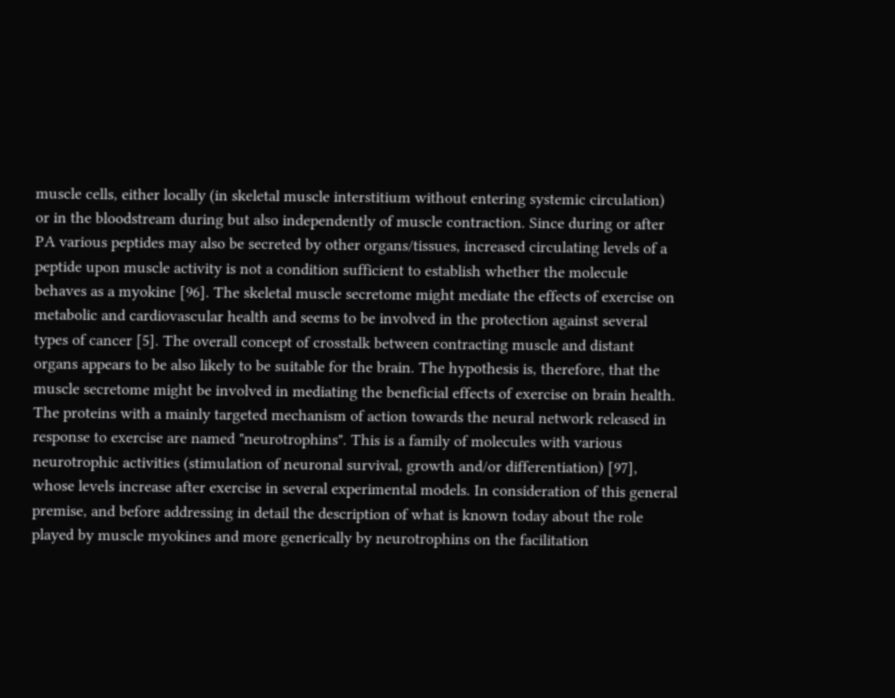muscle cells, either locally (in skeletal muscle interstitium without entering systemic circulation) or in the bloodstream during but also independently of muscle contraction. Since during or after PA various peptides may also be secreted by other organs/tissues, increased circulating levels of a peptide upon muscle activity is not a condition sufficient to establish whether the molecule behaves as a myokine [96]. The skeletal muscle secretome might mediate the effects of exercise on metabolic and cardiovascular health and seems to be involved in the protection against several types of cancer [5]. The overall concept of crosstalk between contracting muscle and distant organs appears to be also likely to be suitable for the brain. The hypothesis is, therefore, that the muscle secretome might be involved in mediating the beneficial effects of exercise on brain health. The proteins with a mainly targeted mechanism of action towards the neural network released in response to exercise are named "neurotrophins". This is a family of molecules with various neurotrophic activities (stimulation of neuronal survival, growth and/or differentiation) [97], whose levels increase after exercise in several experimental models. In consideration of this general premise, and before addressing in detail the description of what is known today about the role played by muscle myokines and more generically by neurotrophins on the facilitation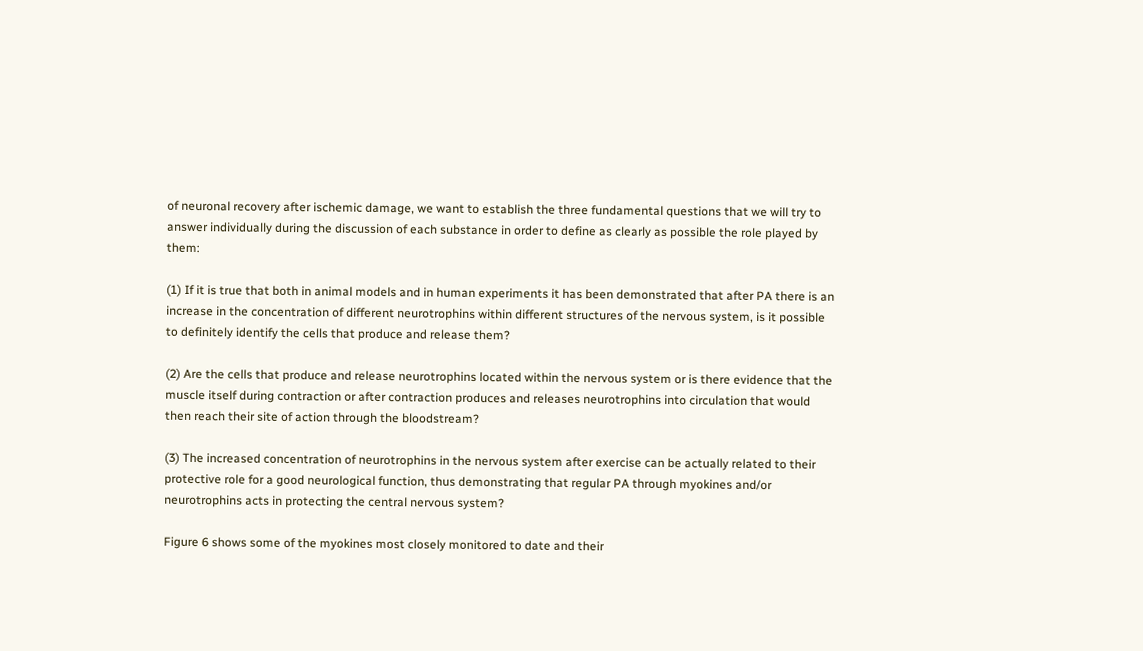of neuronal recovery after ischemic damage, we want to establish the three fundamental questions that we will try to answer individually during the discussion of each substance in order to define as clearly as possible the role played by them:

(1) If it is true that both in animal models and in human experiments it has been demonstrated that after PA there is an increase in the concentration of different neurotrophins within different structures of the nervous system, is it possible to definitely identify the cells that produce and release them?

(2) Are the cells that produce and release neurotrophins located within the nervous system or is there evidence that the muscle itself during contraction or after contraction produces and releases neurotrophins into circulation that would then reach their site of action through the bloodstream?

(3) The increased concentration of neurotrophins in the nervous system after exercise can be actually related to their protective role for a good neurological function, thus demonstrating that regular PA through myokines and/or neurotrophins acts in protecting the central nervous system?

Figure 6 shows some of the myokines most closely monitored to date and their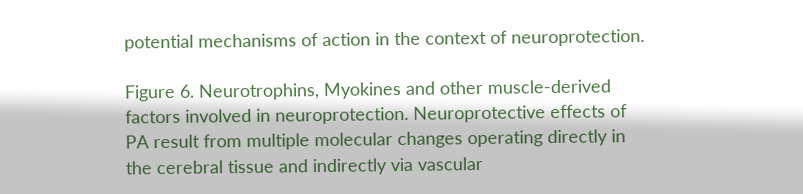potential mechanisms of action in the context of neuroprotection.

Figure 6. Neurotrophins, Myokines and other muscle-derived factors involved in neuroprotection. Neuroprotective effects of PA result from multiple molecular changes operating directly in the cerebral tissue and indirectly via vascular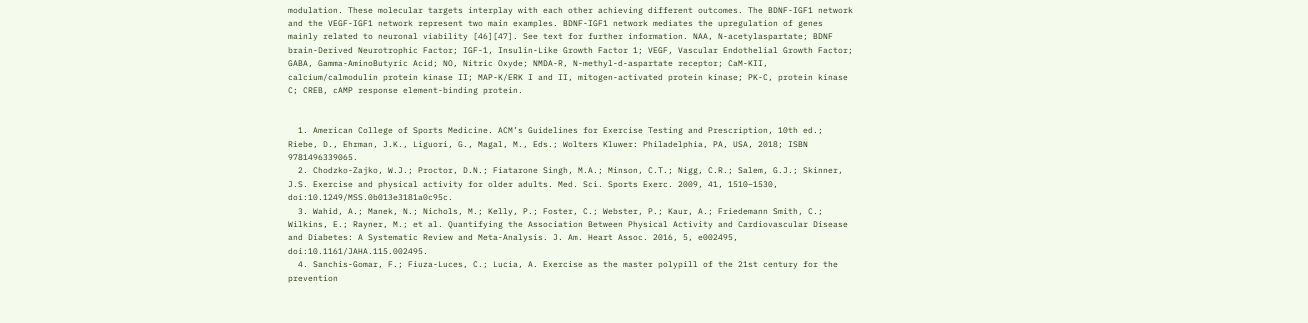modulation. These molecular targets interplay with each other achieving different outcomes. The BDNF-IGF1 network and the VEGF-IGF1 network represent two main examples. BDNF-IGF1 network mediates the upregulation of genes mainly related to neuronal viability [46][47]. See text for further information. NAA, N-acetylaspartate; BDNF brain-Derived Neurotrophic Factor; IGF-1, Insulin-Like Growth Factor 1; VEGF, Vascular Endothelial Growth Factor; GABA, Gamma-AminoButyric Acid; NO, Nitric Oxyde; NMDA-R, N-methyl-d-aspartate receptor; CaM-KII, calcium/calmodulin protein kinase II; MAP-K/ERK I and II, mitogen-activated protein kinase; PK-C, protein kinase C; CREB, cAMP response element-binding protein.


  1. American College of Sports Medicine. ACM’s Guidelines for Exercise Testing and Prescription, 10th ed.; Riebe, D., Ehrman, J.K., Liguori, G., Magal, M., Eds.; Wolters Kluwer: Philadelphia, PA, USA, 2018; ISBN 9781496339065.
  2. Chodzko-Zajko, W.J.; Proctor, D.N.; Fiatarone Singh, M.A.; Minson, C.T.; Nigg, C.R.; Salem, G.J.; Skinner, J.S. Exercise and physical activity for older adults. Med. Sci. Sports Exerc. 2009, 41, 1510–1530, doi:10.1249/MSS.0b013e3181a0c95c.
  3. Wahid, A.; Manek, N.; Nichols, M.; Kelly, P.; Foster, C.; Webster, P.; Kaur, A.; Friedemann Smith, C.; Wilkins, E.; Rayner, M.; et al. Quantifying the Association Between Physical Activity and Cardiovascular Disease and Diabetes: A Systematic Review and Meta-Analysis. J. Am. Heart Assoc. 2016, 5, e002495, doi:10.1161/JAHA.115.002495.
  4. Sanchis-Gomar, F.; Fiuza-Luces, C.; Lucia, A. Exercise as the master polypill of the 21st century for the prevention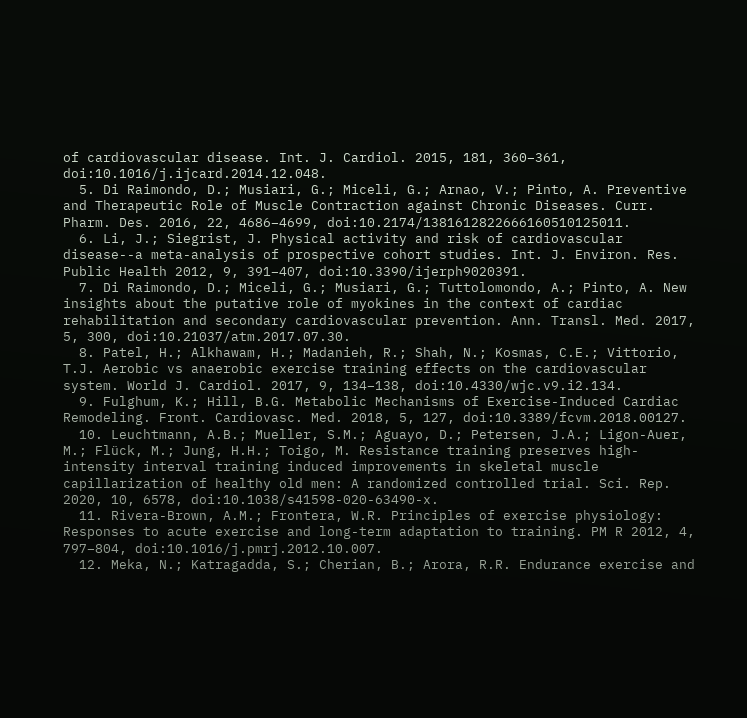of cardiovascular disease. Int. J. Cardiol. 2015, 181, 360–361, doi:10.1016/j.ijcard.2014.12.048.
  5. Di Raimondo, D.; Musiari, G.; Miceli, G.; Arnao, V.; Pinto, A. Preventive and Therapeutic Role of Muscle Contraction against Chronic Diseases. Curr. Pharm. Des. 2016, 22, 4686–4699, doi:10.2174/1381612822666160510125011.
  6. Li, J.; Siegrist, J. Physical activity and risk of cardiovascular disease--a meta-analysis of prospective cohort studies. Int. J. Environ. Res. Public Health 2012, 9, 391–407, doi:10.3390/ijerph9020391.
  7. Di Raimondo, D.; Miceli, G.; Musiari, G.; Tuttolomondo, A.; Pinto, A. New insights about the putative role of myokines in the context of cardiac rehabilitation and secondary cardiovascular prevention. Ann. Transl. Med. 2017, 5, 300, doi:10.21037/atm.2017.07.30.
  8. Patel, H.; Alkhawam, H.; Madanieh, R.; Shah, N.; Kosmas, C.E.; Vittorio, T.J. Aerobic vs anaerobic exercise training effects on the cardiovascular system. World J. Cardiol. 2017, 9, 134–138, doi:10.4330/wjc.v9.i2.134.
  9. Fulghum, K.; Hill, B.G. Metabolic Mechanisms of Exercise-Induced Cardiac Remodeling. Front. Cardiovasc. Med. 2018, 5, 127, doi:10.3389/fcvm.2018.00127.
  10. Leuchtmann, A.B.; Mueller, S.M.; Aguayo, D.; Petersen, J.A.; Ligon-Auer, M.; Flück, M.; Jung, H.H.; Toigo, M. Resistance training preserves high-intensity interval training induced improvements in skeletal muscle capillarization of healthy old men: A randomized controlled trial. Sci. Rep. 2020, 10, 6578, doi:10.1038/s41598-020-63490-x.
  11. Rivera-Brown, A.M.; Frontera, W.R. Principles of exercise physiology: Responses to acute exercise and long-term adaptation to training. PM R 2012, 4, 797–804, doi:10.1016/j.pmrj.2012.10.007.
  12. Meka, N.; Katragadda, S.; Cherian, B.; Arora, R.R. Endurance exercise and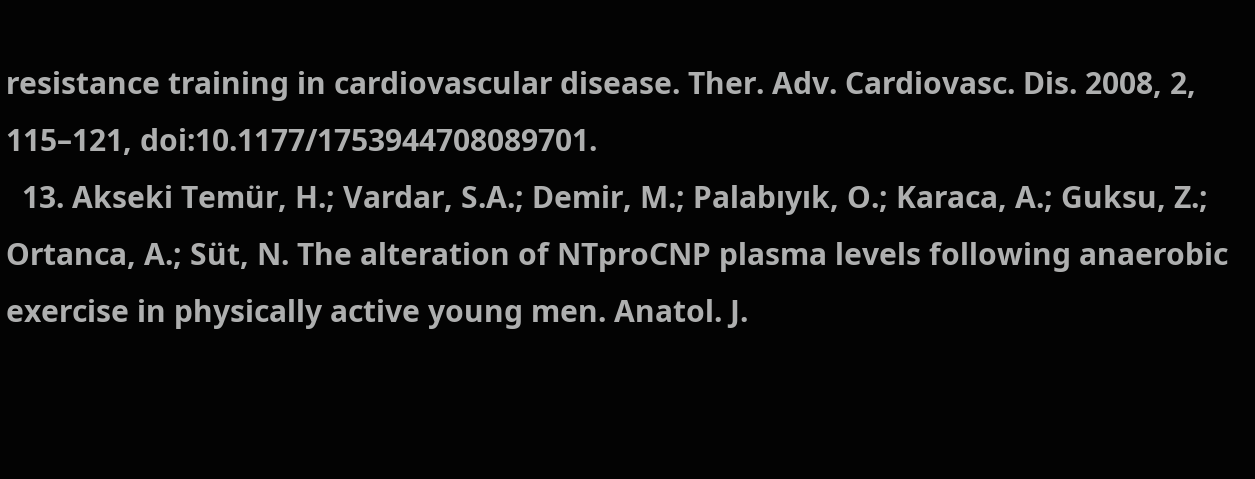resistance training in cardiovascular disease. Ther. Adv. Cardiovasc. Dis. 2008, 2, 115–121, doi:10.1177/1753944708089701.
  13. Akseki Temür, H.; Vardar, S.A.; Demir, M.; Palabıyık, O.; Karaca, A.; Guksu, Z.; Ortanca, A.; Süt, N. The alteration of NTproCNP plasma levels following anaerobic exercise in physically active young men. Anatol. J.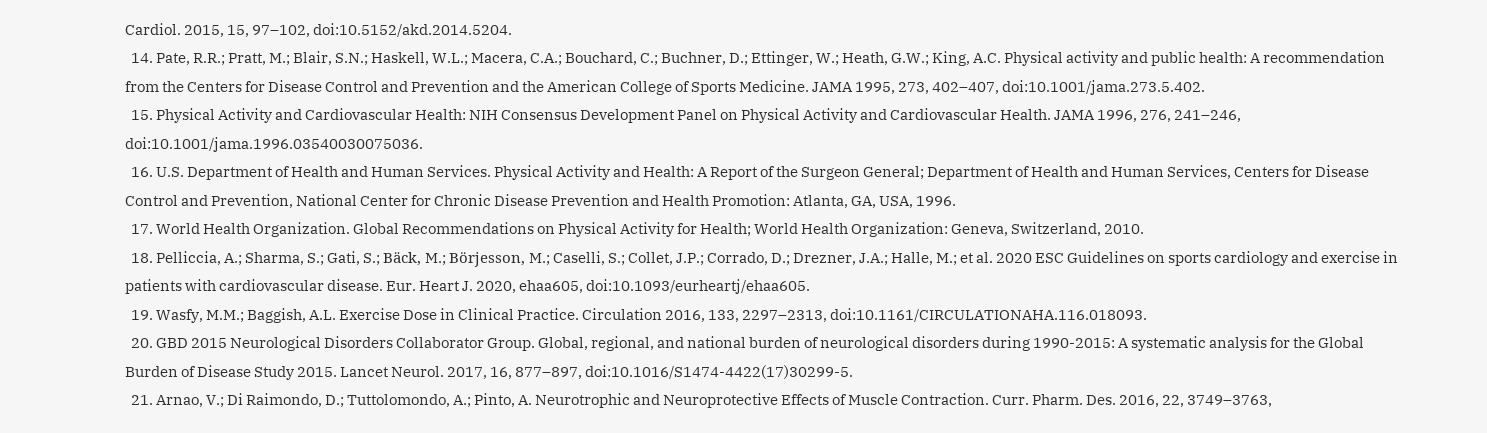Cardiol. 2015, 15, 97–102, doi:10.5152/akd.2014.5204.
  14. Pate, R.R.; Pratt, M.; Blair, S.N.; Haskell, W.L.; Macera, C.A.; Bouchard, C.; Buchner, D.; Ettinger, W.; Heath, G.W.; King, A.C. Physical activity and public health: A recommendation from the Centers for Disease Control and Prevention and the American College of Sports Medicine. JAMA 1995, 273, 402–407, doi:10.1001/jama.273.5.402.
  15. Physical Activity and Cardiovascular Health: NIH Consensus Development Panel on Physical Activity and Cardiovascular Health. JAMA 1996, 276, 241–246, doi:10.1001/jama.1996.03540030075036.
  16. U.S. Department of Health and Human Services. Physical Activity and Health: A Report of the Surgeon General; Department of Health and Human Services, Centers for Disease Control and Prevention, National Center for Chronic Disease Prevention and Health Promotion: Atlanta, GA, USA, 1996.
  17. World Health Organization. Global Recommendations on Physical Activity for Health; World Health Organization: Geneva, Switzerland, 2010.
  18. Pelliccia, A.; Sharma, S.; Gati, S.; Bäck, M.; Börjesson, M.; Caselli, S.; Collet, J.P.; Corrado, D.; Drezner, J.A.; Halle, M.; et al. 2020 ESC Guidelines on sports cardiology and exercise in patients with cardiovascular disease. Eur. Heart J. 2020, ehaa605, doi:10.1093/eurheartj/ehaa605.
  19. Wasfy, M.M.; Baggish, A.L. Exercise Dose in Clinical Practice. Circulation 2016, 133, 2297–2313, doi:10.1161/CIRCULATIONAHA.116.018093.
  20. GBD 2015 Neurological Disorders Collaborator Group. Global, regional, and national burden of neurological disorders during 1990-2015: A systematic analysis for the Global Burden of Disease Study 2015. Lancet Neurol. 2017, 16, 877–897, doi:10.1016/S1474-4422(17)30299-5.
  21. Arnao, V.; Di Raimondo, D.; Tuttolomondo, A.; Pinto, A. Neurotrophic and Neuroprotective Effects of Muscle Contraction. Curr. Pharm. Des. 2016, 22, 3749–3763,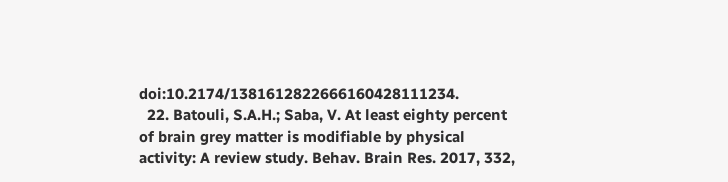doi:10.2174/1381612822666160428111234.
  22. Batouli, S.A.H.; Saba, V. At least eighty percent of brain grey matter is modifiable by physical activity: A review study. Behav. Brain Res. 2017, 332,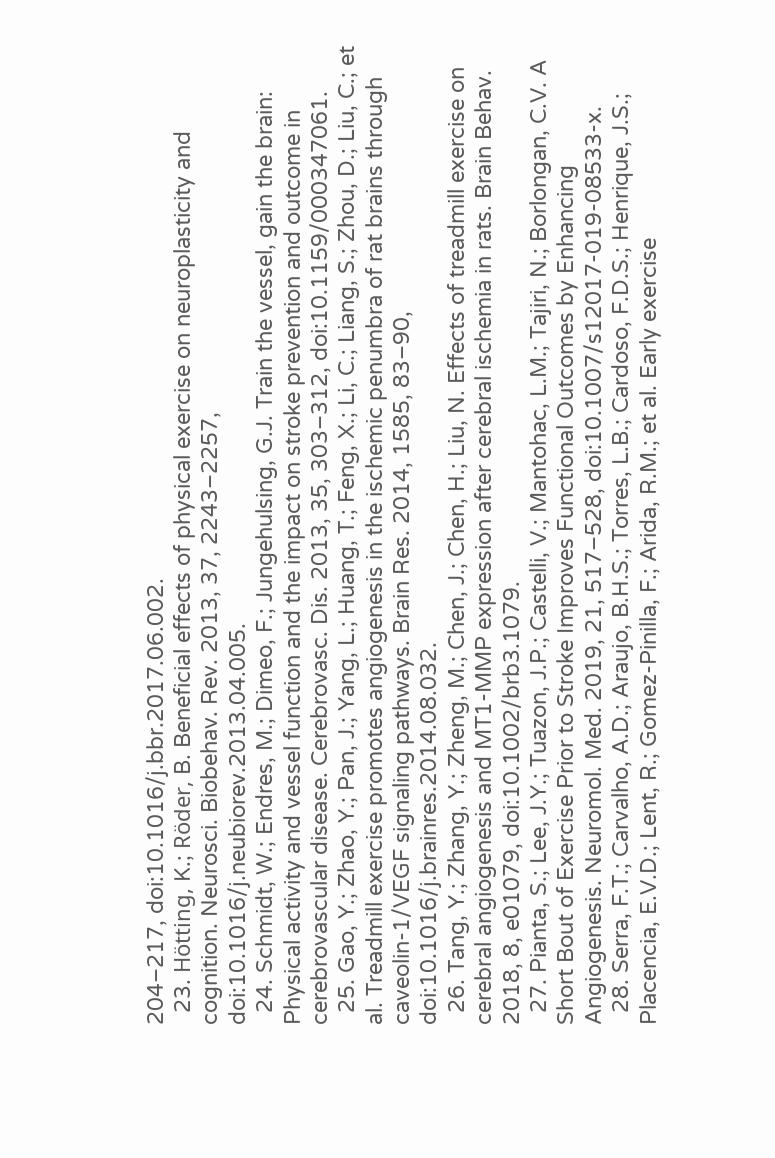204–217, doi:10.1016/j.bbr.2017.06.002.
  23. Hötting, K.; Röder, B. Beneficial effects of physical exercise on neuroplasticity and cognition. Neurosci. Biobehav. Rev. 2013, 37, 2243–2257, doi:10.1016/j.neubiorev.2013.04.005.
  24. Schmidt, W.; Endres, M.; Dimeo, F.; Jungehulsing, G.J. Train the vessel, gain the brain: Physical activity and vessel function and the impact on stroke prevention and outcome in cerebrovascular disease. Cerebrovasc. Dis. 2013, 35, 303–312, doi:10.1159/000347061.
  25. Gao, Y.; Zhao, Y.; Pan, J.; Yang, L.; Huang, T.; Feng, X.; Li, C.; Liang, S.; Zhou, D.; Liu, C.; et al. Treadmill exercise promotes angiogenesis in the ischemic penumbra of rat brains through caveolin-1/VEGF signaling pathways. Brain Res. 2014, 1585, 83–90, doi:10.1016/j.brainres.2014.08.032.
  26. Tang, Y.; Zhang, Y.; Zheng, M.; Chen, J.; Chen, H.; Liu, N. Effects of treadmill exercise on cerebral angiogenesis and MT1-MMP expression after cerebral ischemia in rats. Brain Behav. 2018, 8, e01079, doi:10.1002/brb3.1079.
  27. Pianta, S.; Lee, J.Y.; Tuazon, J.P.; Castelli, V.; Mantohac, L.M.; Tajiri, N.; Borlongan, C.V. A Short Bout of Exercise Prior to Stroke Improves Functional Outcomes by Enhancing Angiogenesis. Neuromol. Med. 2019, 21, 517–528, doi:10.1007/s12017-019-08533-x.
  28. Serra, F.T.; Carvalho, A.D.; Araujo, B.H.S.; Torres, L.B.; Cardoso, F.D.S.; Henrique, J.S.; Placencia, E.V.D.; Lent, R.; Gomez-Pinilla, F.; Arida, R.M.; et al. Early exercise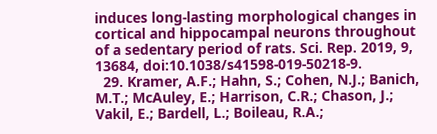induces long-lasting morphological changes in cortical and hippocampal neurons throughout of a sedentary period of rats. Sci. Rep. 2019, 9, 13684, doi:10.1038/s41598-019-50218-9.
  29. Kramer, A.F.; Hahn, S.; Cohen, N.J.; Banich, M.T.; McAuley, E.; Harrison, C.R.; Chason, J.; Vakil, E.; Bardell, L.; Boileau, R.A.;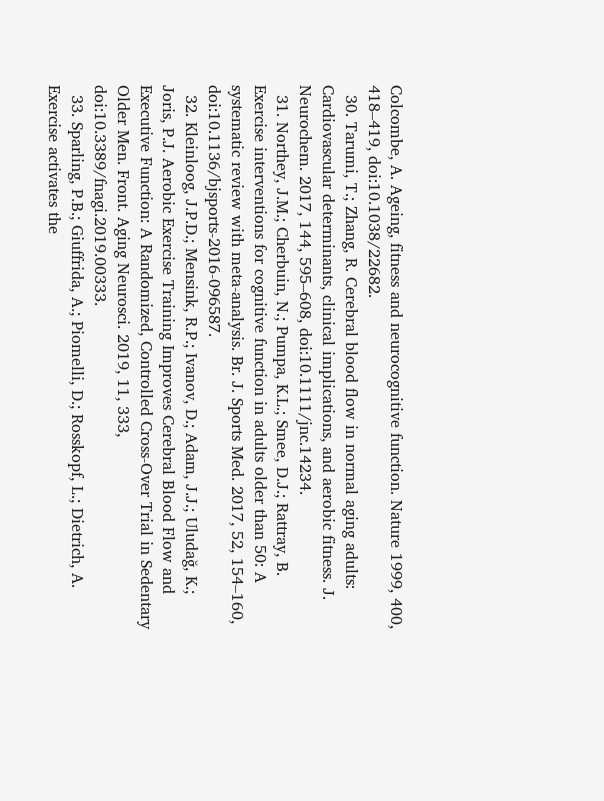Colcombe, A. Ageing, fitness and neurocognitive function. Nature 1999, 400, 418–419, doi:10.1038/22682.
  30. Tarumi, T.; Zhang, R. Cerebral blood flow in normal aging adults: Cardiovascular determinants, clinical implications, and aerobic fitness. J. Neurochem. 2017, 144, 595–608, doi:10.1111/jnc.14234.
  31. Northey, J.M.; Cherbuin, N.; Pumpa, K.L.; Smee, D.J.; Rattray, B. Exercise interventions for cognitive function in adults older than 50: A systematic review with meta-analysis. Br. J. Sports Med. 2017, 52, 154–160, doi:10.1136/bjsports-2016-096587.
  32. Kleinloog, J.P.D.; Mensink, R.P.; Ivanov, D.; Adam, J.J.; Uludağ, K.; Joris, P.J. Aerobic Exercise Training Improves Cerebral Blood Flow and Executive Function: A Randomized, Controlled Cross-Over Trial in Sedentary Older Men. Front. Aging Neurosci. 2019, 11, 333, doi:10.3389/fnagi.2019.00333.
  33. Sparling, P.B.; Giuffrida, A.; Piomelli, D.; Rosskopf, L.; Dietrich, A. Exercise activates the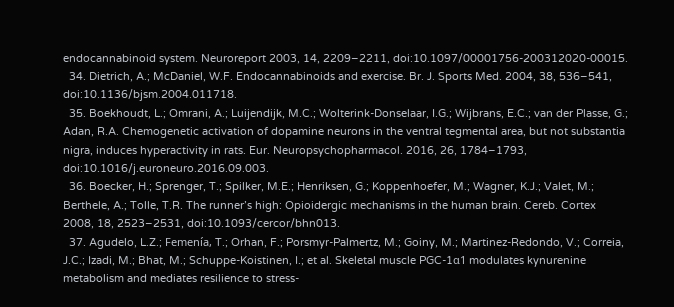endocannabinoid system. Neuroreport 2003, 14, 2209–2211, doi:10.1097/00001756-200312020-00015.
  34. Dietrich, A.; McDaniel, W.F. Endocannabinoids and exercise. Br. J. Sports Med. 2004, 38, 536–541, doi:10.1136/bjsm.2004.011718.
  35. Boekhoudt, L.; Omrani, A.; Luijendijk, M.C.; Wolterink-Donselaar, I.G.; Wijbrans, E.C.; van der Plasse, G.; Adan, R.A. Chemogenetic activation of dopamine neurons in the ventral tegmental area, but not substantia nigra, induces hyperactivity in rats. Eur. Neuropsychopharmacol. 2016, 26, 1784–1793, doi:10.1016/j.euroneuro.2016.09.003.
  36. Boecker, H.; Sprenger, T.; Spilker, M.E.; Henriksen, G.; Koppenhoefer, M.; Wagner, K.J.; Valet, M.; Berthele, A.; Tolle, T.R. The runner’s high: Opioidergic mechanisms in the human brain. Cereb. Cortex 2008, 18, 2523–2531, doi:10.1093/cercor/bhn013.
  37. Agudelo, L.Z.; Femenía, T.; Orhan, F.; Porsmyr-Palmertz, M.; Goiny, M.; Martinez-Redondo, V.; Correia, J.C.; Izadi, M.; Bhat, M.; Schuppe-Koistinen, I.; et al. Skeletal muscle PGC-1α1 modulates kynurenine metabolism and mediates resilience to stress-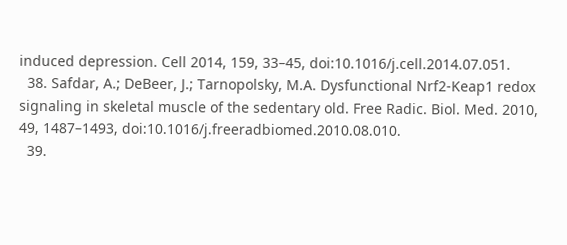induced depression. Cell 2014, 159, 33–45, doi:10.1016/j.cell.2014.07.051.
  38. Safdar, A.; DeBeer, J.; Tarnopolsky, M.A. Dysfunctional Nrf2-Keap1 redox signaling in skeletal muscle of the sedentary old. Free Radic. Biol. Med. 2010, 49, 1487–1493, doi:10.1016/j.freeradbiomed.2010.08.010.
  39.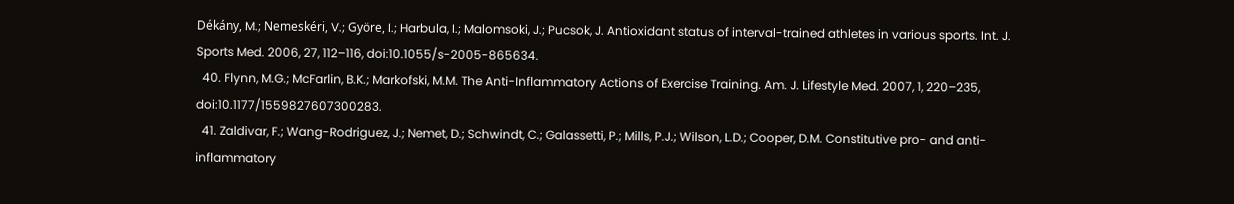Dékány, M.; Nemeskéri, V.; Györe, I.; Harbula, I.; Malomsoki, J.; Pucsok, J. Antioxidant status of interval-trained athletes in various sports. Int. J. Sports Med. 2006, 27, 112–116, doi:10.1055/s-2005-865634.
  40. Flynn, M.G.; McFarlin, B.K.; Markofski, M.M. The Anti-Inflammatory Actions of Exercise Training. Am. J. Lifestyle Med. 2007, 1, 220–235, doi:10.1177/1559827607300283.
  41. Zaldivar, F.; Wang-Rodriguez, J.; Nemet, D.; Schwindt, C.; Galassetti, P.; Mills, P.J.; Wilson, L.D.; Cooper, D.M. Constitutive pro- and anti-inflammatory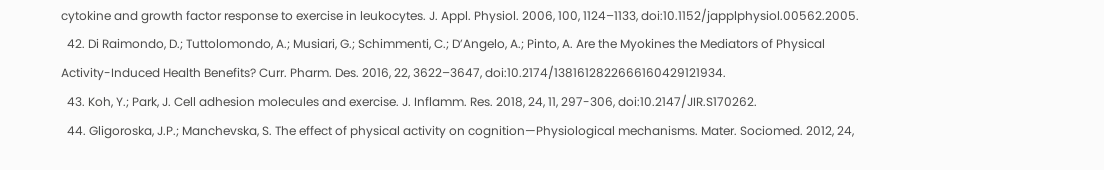cytokine and growth factor response to exercise in leukocytes. J. Appl. Physiol. 2006, 100, 1124–1133, doi:10.1152/japplphysiol.00562.2005.
  42. Di Raimondo, D.; Tuttolomondo, A.; Musiari, G.; Schimmenti, C.; D’Angelo, A.; Pinto, A. Are the Myokines the Mediators of Physical Activity-Induced Health Benefits? Curr. Pharm. Des. 2016, 22, 3622–3647, doi:10.2174/1381612822666160429121934.
  43. Koh, Y.; Park, J. Cell adhesion molecules and exercise. J. Inflamm. Res. 2018, 24, 11, 297-306, doi:10.2147/JIR.S170262.
  44. Gligoroska, J.P.; Manchevska, S. The effect of physical activity on cognition—Physiological mechanisms. Mater. Sociomed. 2012, 24,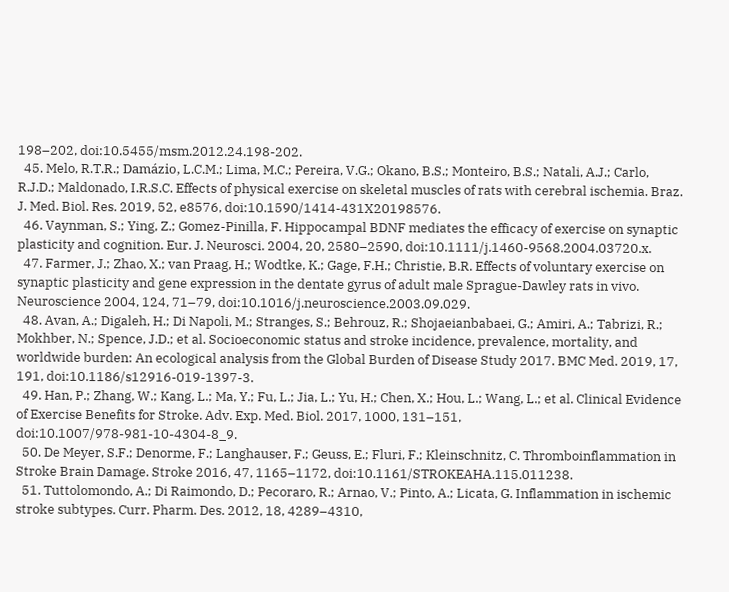198–202, doi:10.5455/msm.2012.24.198-202.
  45. Melo, R.T.R.; Damázio, L.C.M.; Lima, M.C.; Pereira, V.G.; Okano, B.S.; Monteiro, B.S.; Natali, A.J.; Carlo, R.J.D.; Maldonado, I.R.S.C. Effects of physical exercise on skeletal muscles of rats with cerebral ischemia. Braz. J. Med. Biol. Res. 2019, 52, e8576, doi:10.1590/1414-431X20198576.
  46. Vaynman, S.; Ying, Z.; Gomez-Pinilla, F. Hippocampal BDNF mediates the efficacy of exercise on synaptic plasticity and cognition. Eur. J. Neurosci. 2004, 20, 2580–2590, doi:10.1111/j.1460-9568.2004.03720.x.
  47. Farmer, J.; Zhao, X.; van Praag, H.; Wodtke, K.; Gage, F.H.; Christie, B.R. Effects of voluntary exercise on synaptic plasticity and gene expression in the dentate gyrus of adult male Sprague-Dawley rats in vivo. Neuroscience 2004, 124, 71–79, doi:10.1016/j.neuroscience.2003.09.029.
  48. Avan, A.; Digaleh, H.; Di Napoli, M.; Stranges, S.; Behrouz, R.; Shojaeianbabaei, G.; Amiri, A.; Tabrizi, R.; Mokhber, N.; Spence, J.D.; et al. Socioeconomic status and stroke incidence, prevalence, mortality, and worldwide burden: An ecological analysis from the Global Burden of Disease Study 2017. BMC Med. 2019, 17, 191, doi:10.1186/s12916-019-1397-3.
  49. Han, P.; Zhang, W.; Kang, L.; Ma, Y.; Fu, L.; Jia, L.; Yu, H.; Chen, X.; Hou, L.; Wang, L.; et al. Clinical Evidence of Exercise Benefits for Stroke. Adv. Exp. Med. Biol. 2017, 1000, 131–151, doi:10.1007/978-981-10-4304-8_9.
  50. De Meyer, S.F.; Denorme, F.; Langhauser, F.; Geuss, E.; Fluri, F.; Kleinschnitz, C. Thromboinflammation in Stroke Brain Damage. Stroke 2016, 47, 1165–1172, doi:10.1161/STROKEAHA.115.011238.
  51. Tuttolomondo, A.; Di Raimondo, D.; Pecoraro, R.; Arnao, V.; Pinto, A.; Licata, G. Inflammation in ischemic stroke subtypes. Curr. Pharm. Des. 2012, 18, 4289–4310,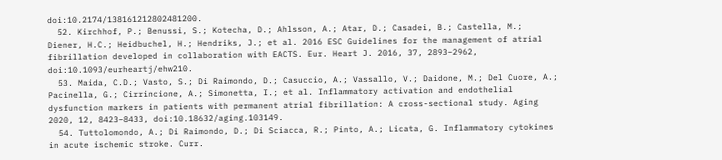doi:10.2174/138161212802481200.
  52. Kirchhof, P.; Benussi, S.; Kotecha, D.; Ahlsson, A.; Atar, D.; Casadei, B.; Castella, M.; Diener, H.C.; Heidbuchel, H.; Hendriks, J.; et al. 2016 ESC Guidelines for the management of atrial fibrillation developed in collaboration with EACTS. Eur. Heart J. 2016, 37, 2893–2962, doi:10.1093/eurheartj/ehw210.
  53. Maida, C.D.; Vasto, S.; Di Raimondo, D.; Casuccio, A.; Vassallo, V.; Daidone, M.; Del Cuore, A.; Pacinella, G.; Cirrincione, A.; Simonetta, I.; et al. Inflammatory activation and endothelial dysfunction markers in patients with permanent atrial fibrillation: A cross-sectional study. Aging 2020, 12, 8423–8433, doi:10.18632/aging.103149.
  54. Tuttolomondo, A.; Di Raimondo, D.; Di Sciacca, R.; Pinto, A.; Licata, G. Inflammatory cytokines in acute ischemic stroke. Curr.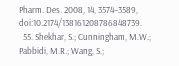Pharm. Des. 2008, 14, 3574–3589, doi:10.2174/138161208786848739.
  55. Shekhar, S.; Cunningham, M.W.; Pabbidi, M.R.; Wang, S.;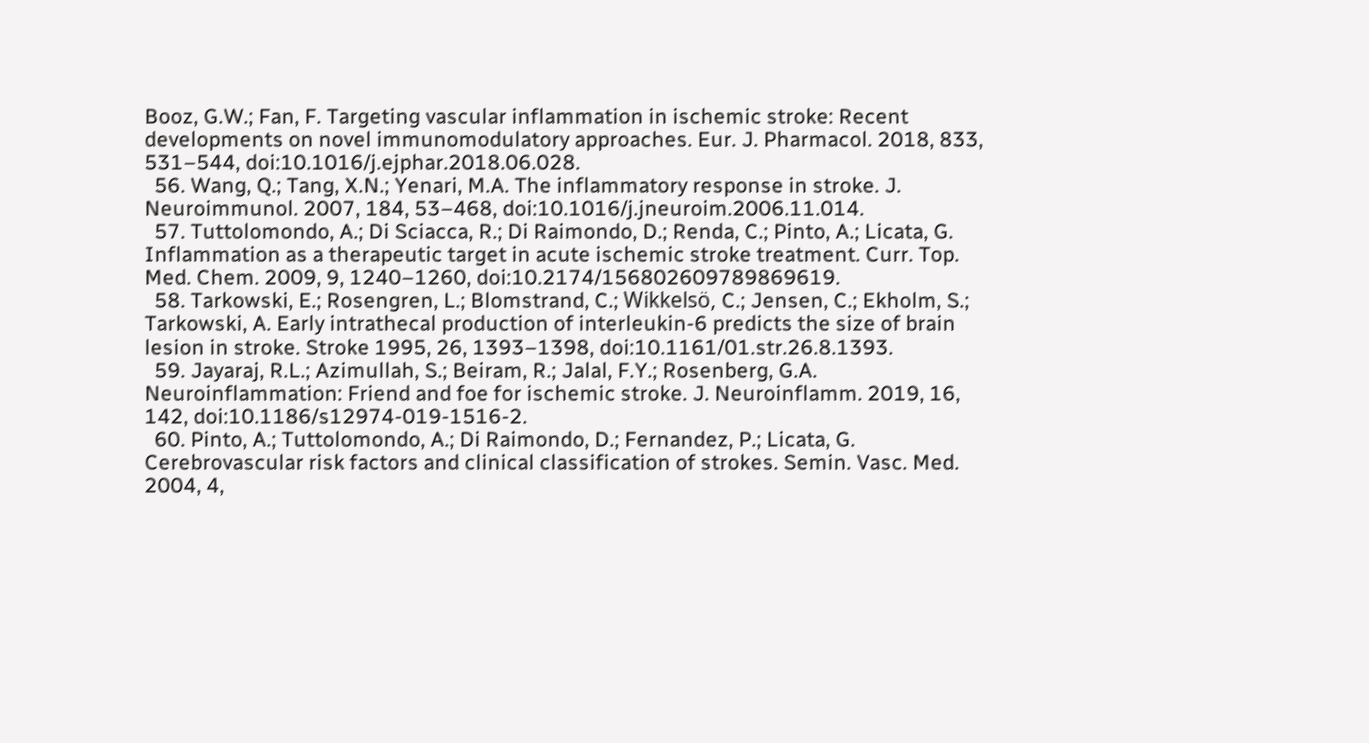Booz, G.W.; Fan, F. Targeting vascular inflammation in ischemic stroke: Recent developments on novel immunomodulatory approaches. Eur. J. Pharmacol. 2018, 833, 531–544, doi:10.1016/j.ejphar.2018.06.028.
  56. Wang, Q.; Tang, X.N.; Yenari, M.A. The inflammatory response in stroke. J. Neuroimmunol. 2007, 184, 53–468, doi:10.1016/j.jneuroim.2006.11.014.
  57. Tuttolomondo, A.; Di Sciacca, R.; Di Raimondo, D.; Renda, C.; Pinto, A.; Licata, G. Inflammation as a therapeutic target in acute ischemic stroke treatment. Curr. Top. Med. Chem. 2009, 9, 1240–1260, doi:10.2174/156802609789869619.
  58. Tarkowski, E.; Rosengren, L.; Blomstrand, C.; Wikkelsö, C.; Jensen, C.; Ekholm, S.; Tarkowski, A. Early intrathecal production of interleukin-6 predicts the size of brain lesion in stroke. Stroke 1995, 26, 1393–1398, doi:10.1161/01.str.26.8.1393.
  59. Jayaraj, R.L.; Azimullah, S.; Beiram, R.; Jalal, F.Y.; Rosenberg, G.A. Neuroinflammation: Friend and foe for ischemic stroke. J. Neuroinflamm. 2019, 16, 142, doi:10.1186/s12974-019-1516-2.
  60. Pinto, A.; Tuttolomondo, A.; Di Raimondo, D.; Fernandez, P.; Licata, G. Cerebrovascular risk factors and clinical classification of strokes. Semin. Vasc. Med. 2004, 4,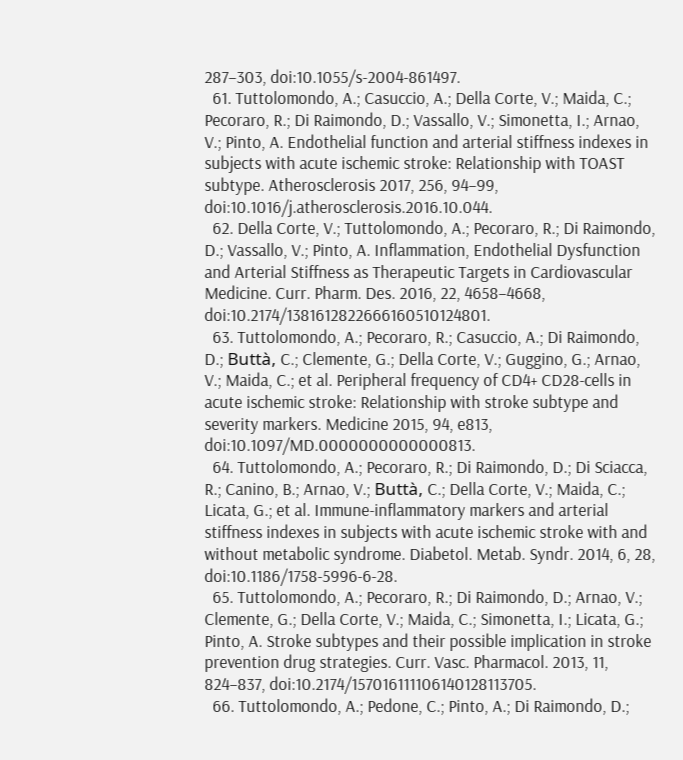287–303, doi:10.1055/s-2004-861497.
  61. Tuttolomondo, A.; Casuccio, A.; Della Corte, V.; Maida, C.; Pecoraro, R.; Di Raimondo, D.; Vassallo, V.; Simonetta, I.; Arnao, V.; Pinto, A. Endothelial function and arterial stiffness indexes in subjects with acute ischemic stroke: Relationship with TOAST subtype. Atherosclerosis 2017, 256, 94–99, doi:10.1016/j.atherosclerosis.2016.10.044.
  62. Della Corte, V.; Tuttolomondo, A.; Pecoraro, R.; Di Raimondo, D.; Vassallo, V.; Pinto, A. Inflammation, Endothelial Dysfunction and Arterial Stiffness as Therapeutic Targets in Cardiovascular Medicine. Curr. Pharm. Des. 2016, 22, 4658–4668, doi:10.2174/1381612822666160510124801.
  63. Tuttolomondo, A.; Pecoraro, R.; Casuccio, A.; Di Raimondo, D.; Buttà, C.; Clemente, G.; Della Corte, V.; Guggino, G.; Arnao, V.; Maida, C.; et al. Peripheral frequency of CD4+ CD28-cells in acute ischemic stroke: Relationship with stroke subtype and severity markers. Medicine 2015, 94, e813, doi:10.1097/MD.0000000000000813.
  64. Tuttolomondo, A.; Pecoraro, R.; Di Raimondo, D.; Di Sciacca, R.; Canino, B.; Arnao, V.; Buttà, C.; Della Corte, V.; Maida, C.; Licata, G.; et al. Immune-inflammatory markers and arterial stiffness indexes in subjects with acute ischemic stroke with and without metabolic syndrome. Diabetol. Metab. Syndr. 2014, 6, 28, doi:10.1186/1758-5996-6-28.
  65. Tuttolomondo, A.; Pecoraro, R.; Di Raimondo, D.; Arnao, V.; Clemente, G.; Della Corte, V.; Maida, C.; Simonetta, I.; Licata, G.; Pinto, A. Stroke subtypes and their possible implication in stroke prevention drug strategies. Curr. Vasc. Pharmacol. 2013, 11, 824–837, doi:10.2174/157016111106140128113705.
  66. Tuttolomondo, A.; Pedone, C.; Pinto, A.; Di Raimondo, D.;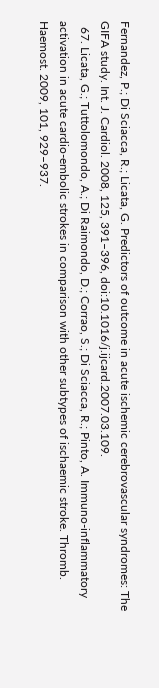Fernandez, P.; Di Sciacca, R.; Licata, G. Predictors of outcome in acute ischemic cerebrovascular syndromes: The GIFA study. Int. J. Cardiol. 2008, 125, 391–396, doi:10.1016/j.ijcard.2007.03.109.
  67. Licata, G.; Tuttolomondo, A.; Di Raimondo, D.; Corrao, S.; Di Sciacca, R.; Pinto, A. Immuno-inflammatory activation in acute cardio-embolic strokes in comparison with other subtypes of ischaemic stroke. Thromb. Haemost. 2009, 101, 929–937.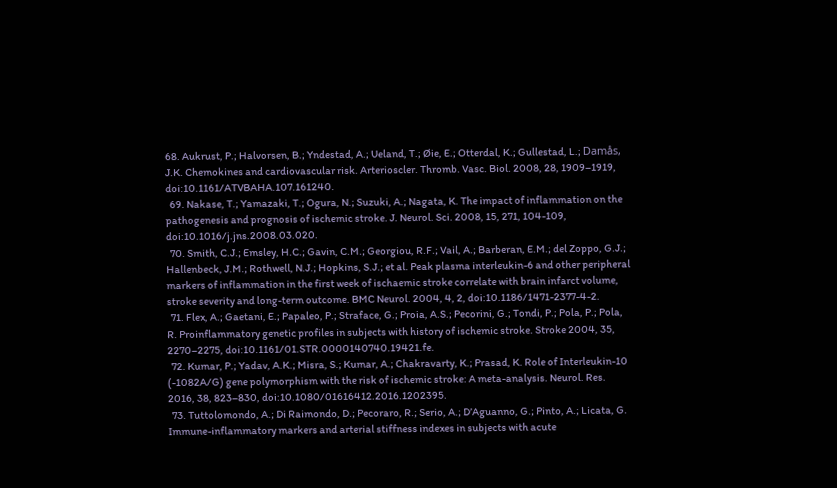68. Aukrust, P.; Halvorsen, B.; Yndestad, A.; Ueland, T.; Øie, E.; Otterdal, K.; Gullestad, L.; Damås, J.K. Chemokines and cardiovascular risk. Arterioscler. Thromb. Vasc. Biol. 2008, 28, 1909–1919, doi:10.1161/ATVBAHA.107.161240.
  69. Nakase, T.; Yamazaki, T.; Ogura, N.; Suzuki, A.; Nagata, K. The impact of inflammation on the pathogenesis and prognosis of ischemic stroke. J. Neurol. Sci. 2008, 15, 271, 104-109, doi:10.1016/j.jns.2008.03.020.
  70. Smith, C.J.; Emsley, H.C.; Gavin, C.M.; Georgiou, R.F.; Vail, A.; Barberan, E.M.; del Zoppo, G.J.; Hallenbeck, J.M.; Rothwell, N.J.; Hopkins, S.J.; et al. Peak plasma interleukin-6 and other peripheral markers of inflammation in the first week of ischaemic stroke correlate with brain infarct volume, stroke severity and long-term outcome. BMC Neurol. 2004, 4, 2, doi:10.1186/1471-2377-4-2.
  71. Flex, A.; Gaetani, E.; Papaleo, P.; Straface, G.; Proia, A.S.; Pecorini, G.; Tondi, P.; Pola, P.; Pola, R. Proinflammatory genetic profiles in subjects with history of ischemic stroke. Stroke 2004, 35, 2270–2275, doi:10.1161/01.STR.0000140740.19421.fe.
  72. Kumar, P.; Yadav, A.K.; Misra, S.; Kumar, A.; Chakravarty, K.; Prasad, K. Role of Interleukin-10 (-1082A/G) gene polymorphism with the risk of ischemic stroke: A meta-analysis. Neurol. Res. 2016, 38, 823–830, doi:10.1080/01616412.2016.1202395.
  73. Tuttolomondo, A.; Di Raimondo, D.; Pecoraro, R.; Serio, A.; D’Aguanno, G.; Pinto, A.; Licata, G. Immune-inflammatory markers and arterial stiffness indexes in subjects with acute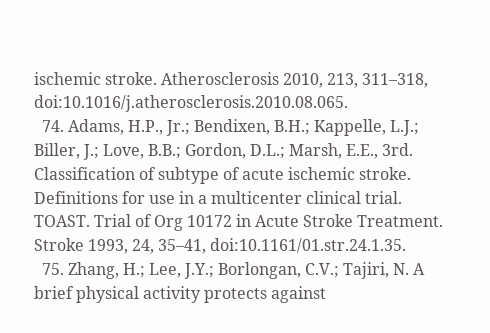ischemic stroke. Atherosclerosis 2010, 213, 311–318, doi:10.1016/j.atherosclerosis.2010.08.065.
  74. Adams, H.P., Jr.; Bendixen, B.H.; Kappelle, L.J.; Biller, J.; Love, B.B.; Gordon, D.L.; Marsh, E.E., 3rd. Classification of subtype of acute ischemic stroke. Definitions for use in a multicenter clinical trial. TOAST. Trial of Org 10172 in Acute Stroke Treatment. Stroke 1993, 24, 35–41, doi:10.1161/01.str.24.1.35.
  75. Zhang, H.; Lee, J.Y.; Borlongan, C.V.; Tajiri, N. A brief physical activity protects against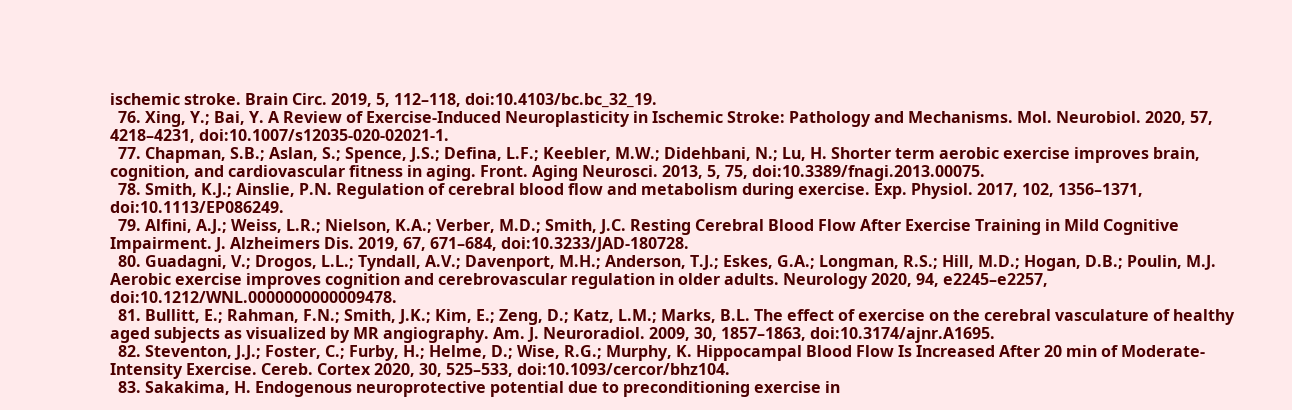ischemic stroke. Brain Circ. 2019, 5, 112–118, doi:10.4103/bc.bc_32_19.
  76. Xing, Y.; Bai, Y. A Review of Exercise-Induced Neuroplasticity in Ischemic Stroke: Pathology and Mechanisms. Mol. Neurobiol. 2020, 57, 4218–4231, doi:10.1007/s12035-020-02021-1.
  77. Chapman, S.B.; Aslan, S.; Spence, J.S.; Defina, L.F.; Keebler, M.W.; Didehbani, N.; Lu, H. Shorter term aerobic exercise improves brain, cognition, and cardiovascular fitness in aging. Front. Aging Neurosci. 2013, 5, 75, doi:10.3389/fnagi.2013.00075.
  78. Smith, K.J.; Ainslie, P.N. Regulation of cerebral blood flow and metabolism during exercise. Exp. Physiol. 2017, 102, 1356–1371, doi:10.1113/EP086249.
  79. Alfini, A.J.; Weiss, L.R.; Nielson, K.A.; Verber, M.D.; Smith, J.C. Resting Cerebral Blood Flow After Exercise Training in Mild Cognitive Impairment. J. Alzheimers Dis. 2019, 67, 671–684, doi:10.3233/JAD-180728.
  80. Guadagni, V.; Drogos, L.L.; Tyndall, A.V.; Davenport, M.H.; Anderson, T.J.; Eskes, G.A.; Longman, R.S.; Hill, M.D.; Hogan, D.B.; Poulin, M.J. Aerobic exercise improves cognition and cerebrovascular regulation in older adults. Neurology 2020, 94, e2245–e2257, doi:10.1212/WNL.0000000000009478.
  81. Bullitt, E.; Rahman, F.N.; Smith, J.K.; Kim, E.; Zeng, D.; Katz, L.M.; Marks, B.L. The effect of exercise on the cerebral vasculature of healthy aged subjects as visualized by MR angiography. Am. J. Neuroradiol. 2009, 30, 1857–1863, doi:10.3174/ajnr.A1695.
  82. Steventon, J.J.; Foster, C.; Furby, H.; Helme, D.; Wise, R.G.; Murphy, K. Hippocampal Blood Flow Is Increased After 20 min of Moderate-Intensity Exercise. Cereb. Cortex 2020, 30, 525–533, doi:10.1093/cercor/bhz104.
  83. Sakakima, H. Endogenous neuroprotective potential due to preconditioning exercise in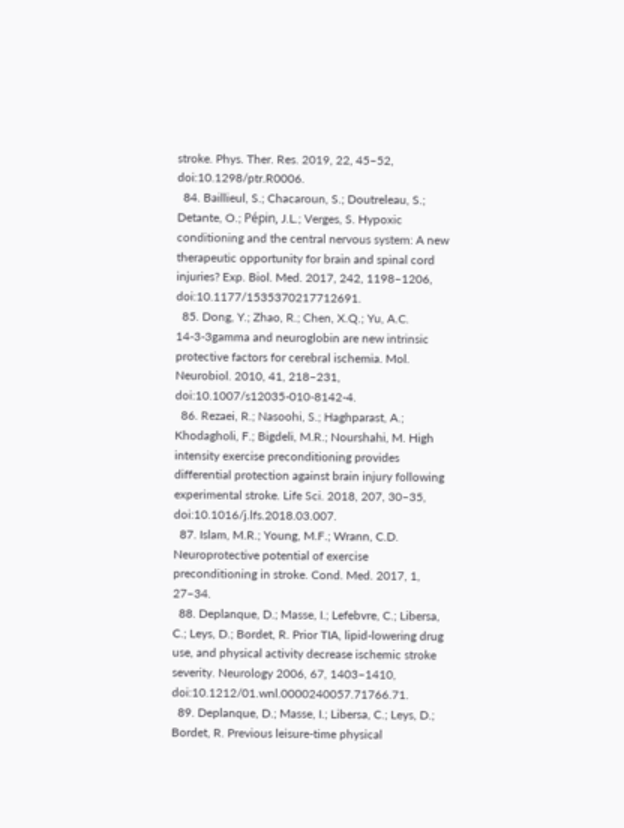stroke. Phys. Ther. Res. 2019, 22, 45–52, doi:10.1298/ptr.R0006.
  84. Baillieul, S.; Chacaroun, S.; Doutreleau, S.; Detante, O.; Pépin, J.L.; Verges, S. Hypoxic conditioning and the central nervous system: A new therapeutic opportunity for brain and spinal cord injuries? Exp. Biol. Med. 2017, 242, 1198–1206, doi:10.1177/1535370217712691.
  85. Dong, Y.; Zhao, R.; Chen, X.Q.; Yu, A.C. 14-3-3gamma and neuroglobin are new intrinsic protective factors for cerebral ischemia. Mol. Neurobiol. 2010, 41, 218–231, doi:10.1007/s12035-010-8142-4.
  86. Rezaei, R.; Nasoohi, S.; Haghparast, A.; Khodagholi, F.; Bigdeli, M.R.; Nourshahi, M. High intensity exercise preconditioning provides differential protection against brain injury following experimental stroke. Life Sci. 2018, 207, 30–35, doi:10.1016/j.lfs.2018.03.007.
  87. Islam, M.R.; Young, M.F.; Wrann, C.D. Neuroprotective potential of exercise preconditioning in stroke. Cond. Med. 2017, 1, 27–34.
  88. Deplanque, D.; Masse, I.; Lefebvre, C.; Libersa, C.; Leys, D.; Bordet, R. Prior TIA, lipid-lowering drug use, and physical activity decrease ischemic stroke severity. Neurology 2006, 67, 1403–1410, doi:10.1212/01.wnl.0000240057.71766.71.
  89. Deplanque, D.; Masse, I.; Libersa, C.; Leys, D.; Bordet, R. Previous leisure-time physical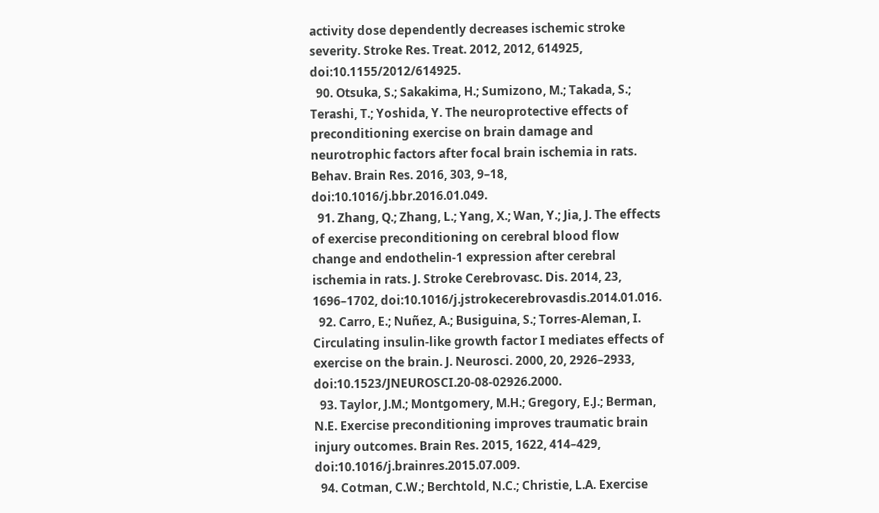activity dose dependently decreases ischemic stroke severity. Stroke Res. Treat. 2012, 2012, 614925, doi:10.1155/2012/614925.
  90. Otsuka, S.; Sakakima, H.; Sumizono, M.; Takada, S.; Terashi, T.; Yoshida, Y. The neuroprotective effects of preconditioning exercise on brain damage and neurotrophic factors after focal brain ischemia in rats. Behav. Brain Res. 2016, 303, 9–18, doi:10.1016/j.bbr.2016.01.049.
  91. Zhang, Q.; Zhang, L.; Yang, X.; Wan, Y.; Jia, J. The effects of exercise preconditioning on cerebral blood flow change and endothelin-1 expression after cerebral ischemia in rats. J. Stroke Cerebrovasc. Dis. 2014, 23, 1696–1702, doi:10.1016/j.jstrokecerebrovasdis.2014.01.016.
  92. Carro, E.; Nuñez, A.; Busiguina, S.; Torres-Aleman, I. Circulating insulin-like growth factor I mediates effects of exercise on the brain. J. Neurosci. 2000, 20, 2926–2933, doi:10.1523/JNEUROSCI.20-08-02926.2000.
  93. Taylor, J.M.; Montgomery, M.H.; Gregory, E.J.; Berman, N.E. Exercise preconditioning improves traumatic brain injury outcomes. Brain Res. 2015, 1622, 414–429, doi:10.1016/j.brainres.2015.07.009.
  94. Cotman, C.W.; Berchtold, N.C.; Christie, L.A. Exercise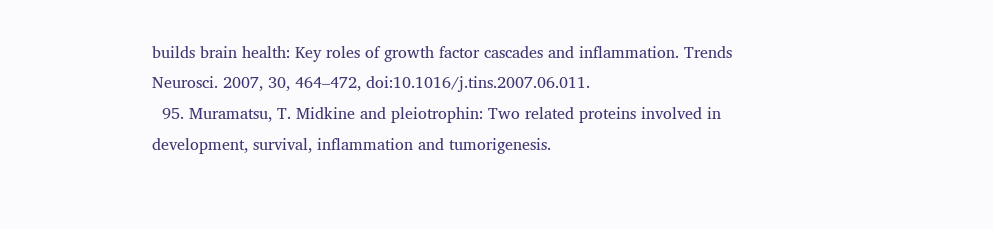builds brain health: Key roles of growth factor cascades and inflammation. Trends Neurosci. 2007, 30, 464–472, doi:10.1016/j.tins.2007.06.011.
  95. Muramatsu, T. Midkine and pleiotrophin: Two related proteins involved in development, survival, inflammation and tumorigenesis.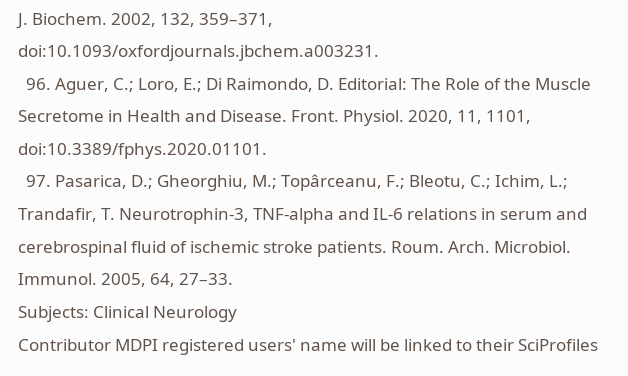J. Biochem. 2002, 132, 359–371, doi:10.1093/oxfordjournals.jbchem.a003231.
  96. Aguer, C.; Loro, E.; Di Raimondo, D. Editorial: The Role of the Muscle Secretome in Health and Disease. Front. Physiol. 2020, 11, 1101, doi:10.3389/fphys.2020.01101.
  97. Pasarica, D.; Gheorghiu, M.; Topârceanu, F.; Bleotu, C.; Ichim, L.; Trandafir, T. Neurotrophin-3, TNF-alpha and IL-6 relations in serum and cerebrospinal fluid of ischemic stroke patients. Roum. Arch. Microbiol. Immunol. 2005, 64, 27–33.
Subjects: Clinical Neurology
Contributor MDPI registered users' name will be linked to their SciProfiles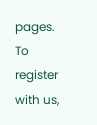pages. To register with us,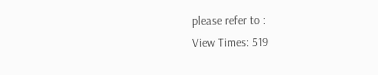please refer to :
View Times: 519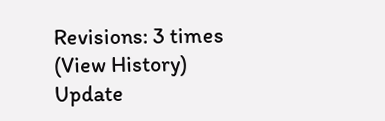Revisions: 3 times (View History)
Update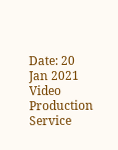Date: 20 Jan 2021
Video Production Service